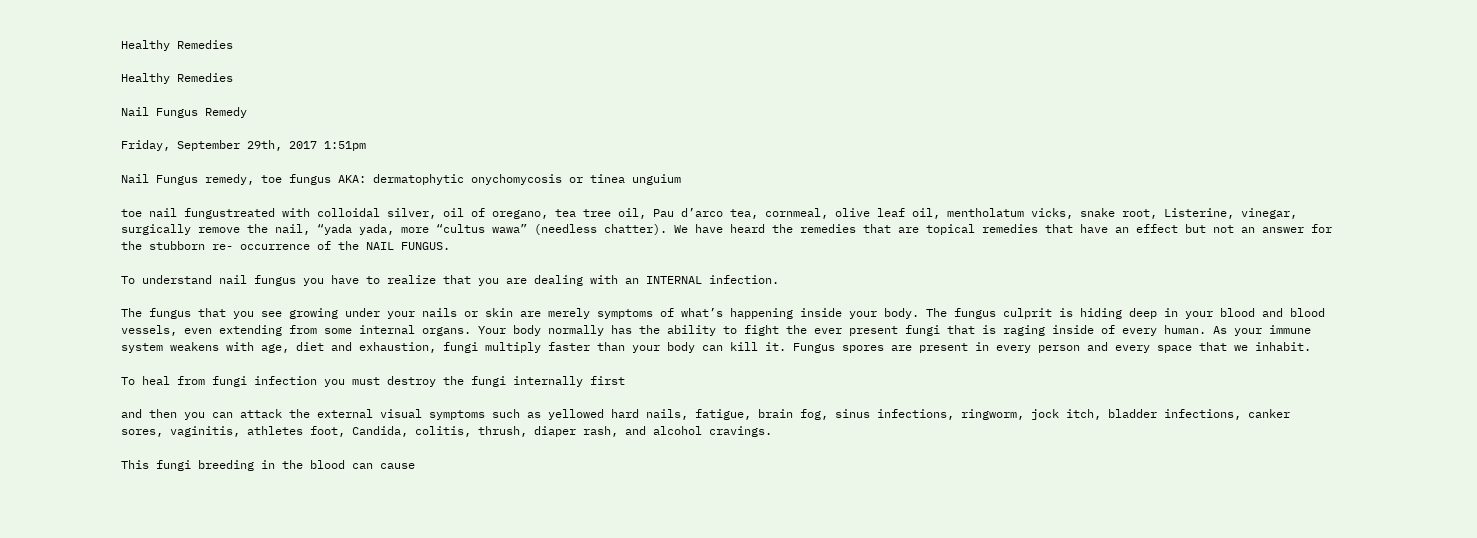Healthy Remedies

Healthy Remedies

Nail Fungus Remedy

Friday, September 29th, 2017 1:51pm

Nail Fungus remedy, toe fungus AKA: dermatophytic onychomycosis or tinea unguium

toe nail fungustreated with colloidal silver, oil of oregano, tea tree oil, Pau d’arco tea, cornmeal, olive leaf oil, mentholatum vicks, snake root, Listerine, vinegar, surgically remove the nail, “yada yada, more “cultus wawa” (needless chatter). We have heard the remedies that are topical remedies that have an effect but not an answer for the stubborn re- occurrence of the NAIL FUNGUS.

To understand nail fungus you have to realize that you are dealing with an INTERNAL infection.

The fungus that you see growing under your nails or skin are merely symptoms of what’s happening inside your body. The fungus culprit is hiding deep in your blood and blood vessels, even extending from some internal organs. Your body normally has the ability to fight the ever present fungi that is raging inside of every human. As your immune system weakens with age, diet and exhaustion, fungi multiply faster than your body can kill it. Fungus spores are present in every person and every space that we inhabit.

To heal from fungi infection you must destroy the fungi internally first

and then you can attack the external visual symptoms such as yellowed hard nails, fatigue, brain fog, sinus infections, ringworm, jock itch, bladder infections, canker sores, vaginitis, athletes foot, Candida, colitis, thrush, diaper rash, and alcohol cravings.

This fungi breeding in the blood can cause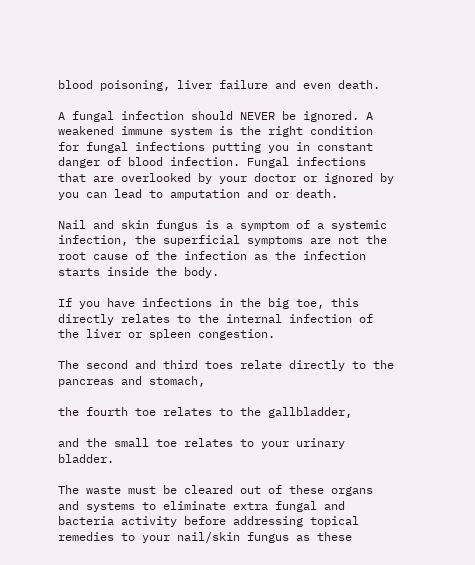blood poisoning, liver failure and even death.

A fungal infection should NEVER be ignored. A weakened immune system is the right condition for fungal infections putting you in constant danger of blood infection. Fungal infections that are overlooked by your doctor or ignored by you can lead to amputation and or death.

Nail and skin fungus is a symptom of a systemic infection, the superficial symptoms are not the root cause of the infection as the infection starts inside the body.

If you have infections in the big toe, this directly relates to the internal infection of the liver or spleen congestion.

The second and third toes relate directly to the pancreas and stomach,

the fourth toe relates to the gallbladder,

and the small toe relates to your urinary bladder.

The waste must be cleared out of these organs and systems to eliminate extra fungal and bacteria activity before addressing topical remedies to your nail/skin fungus as these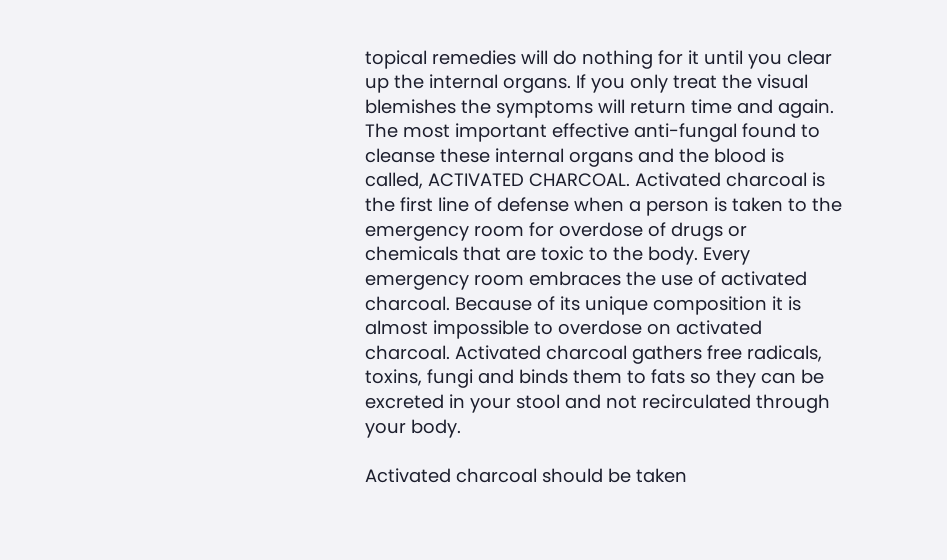topical remedies will do nothing for it until you clear up the internal organs. If you only treat the visual blemishes the symptoms will return time and again. The most important effective anti-fungal found to cleanse these internal organs and the blood is called, ACTIVATED CHARCOAL. Activated charcoal is the first line of defense when a person is taken to the emergency room for overdose of drugs or chemicals that are toxic to the body. Every emergency room embraces the use of activated charcoal. Because of its unique composition it is almost impossible to overdose on activated charcoal. Activated charcoal gathers free radicals, toxins, fungi and binds them to fats so they can be excreted in your stool and not recirculated through your body.

Activated charcoal should be taken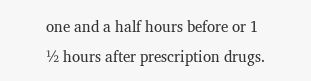one and a half hours before or 1 ½ hours after prescription drugs.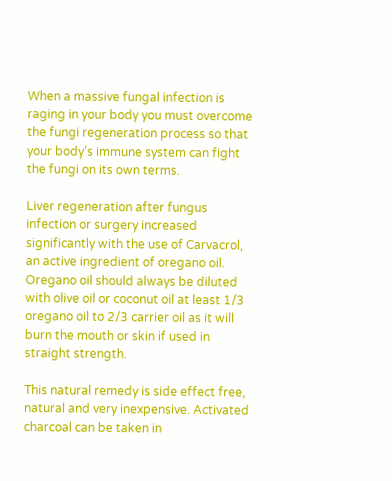When a massive fungal infection is raging in your body you must overcome the fungi regeneration process so that your body’s immune system can fight the fungi on its own terms.

Liver regeneration after fungus infection or surgery increased significantly with the use of Carvacrol, an active ingredient of oregano oil. Oregano oil should always be diluted with olive oil or coconut oil at least 1/3 oregano oil to 2/3 carrier oil as it will burn the mouth or skin if used in straight strength.

This natural remedy is side effect free, natural and very inexpensive. Activated charcoal can be taken in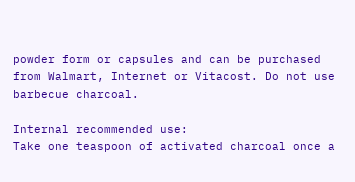powder form or capsules and can be purchased from Walmart, Internet or Vitacost. Do not use barbecue charcoal.

Internal recommended use:
Take one teaspoon of activated charcoal once a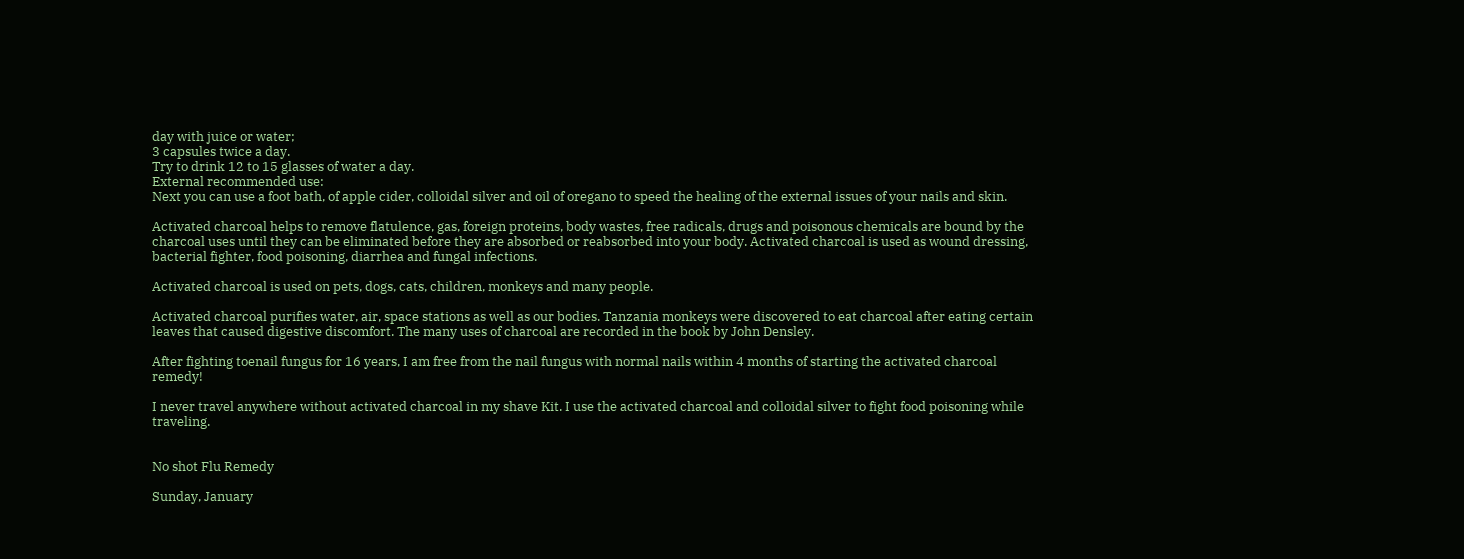day with juice or water;
3 capsules twice a day.
Try to drink 12 to 15 glasses of water a day.
External recommended use:
Next you can use a foot bath, of apple cider, colloidal silver and oil of oregano to speed the healing of the external issues of your nails and skin.

Activated charcoal helps to remove flatulence, gas, foreign proteins, body wastes, free radicals, drugs and poisonous chemicals are bound by the charcoal uses until they can be eliminated before they are absorbed or reabsorbed into your body. Activated charcoal is used as wound dressing, bacterial fighter, food poisoning, diarrhea and fungal infections.

Activated charcoal is used on pets, dogs, cats, children, monkeys and many people.

Activated charcoal purifies water, air, space stations as well as our bodies. Tanzania monkeys were discovered to eat charcoal after eating certain leaves that caused digestive discomfort. The many uses of charcoal are recorded in the book by John Densley.

After fighting toenail fungus for 16 years, I am free from the nail fungus with normal nails within 4 months of starting the activated charcoal remedy!

I never travel anywhere without activated charcoal in my shave Kit. I use the activated charcoal and colloidal silver to fight food poisoning while traveling.


No shot Flu Remedy

Sunday, January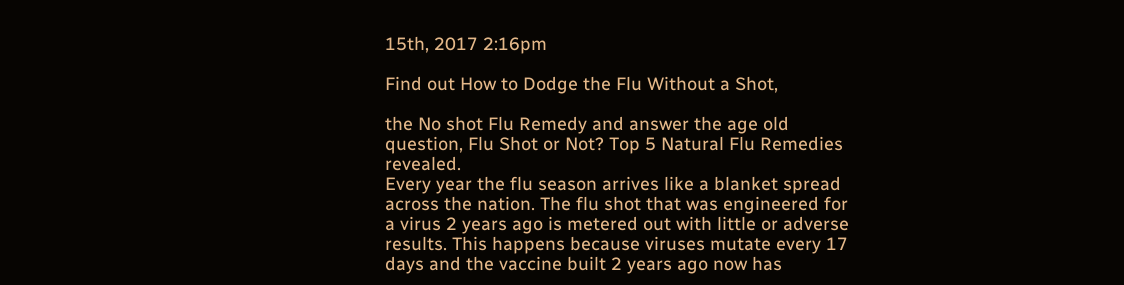15th, 2017 2:16pm

Find out How to Dodge the Flu Without a Shot,

the No shot Flu Remedy and answer the age old question, Flu Shot or Not? Top 5 Natural Flu Remedies revealed.
Every year the flu season arrives like a blanket spread across the nation. The flu shot that was engineered for a virus 2 years ago is metered out with little or adverse results. This happens because viruses mutate every 17 days and the vaccine built 2 years ago now has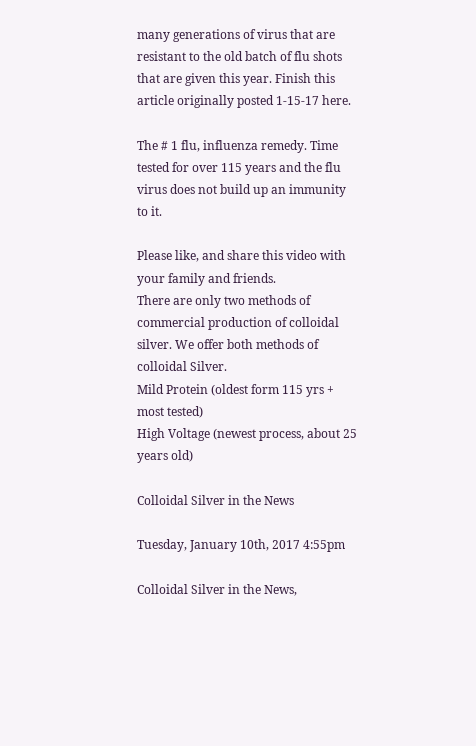many generations of virus that are resistant to the old batch of flu shots that are given this year. Finish this article originally posted 1-15-17 here.

The # 1 flu, influenza remedy. Time tested for over 115 years and the flu virus does not build up an immunity to it.

Please like, and share this video with your family and friends.
There are only two methods of commercial production of colloidal silver. We offer both methods of colloidal Silver.
Mild Protein (oldest form 115 yrs + most tested)
High Voltage (newest process, about 25 years old)

Colloidal Silver in the News

Tuesday, January 10th, 2017 4:55pm

Colloidal Silver in the News,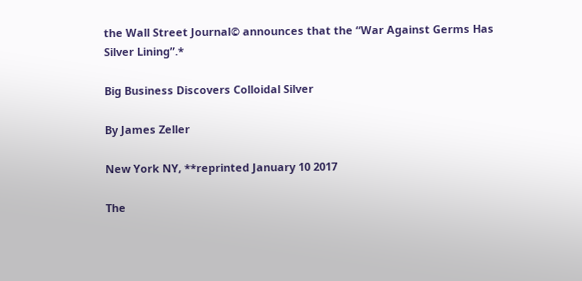the Wall Street Journal© announces that the “War Against Germs Has Silver Lining”.*

Big Business Discovers Colloidal Silver

By James Zeller

New York NY, **reprinted January 10 2017

The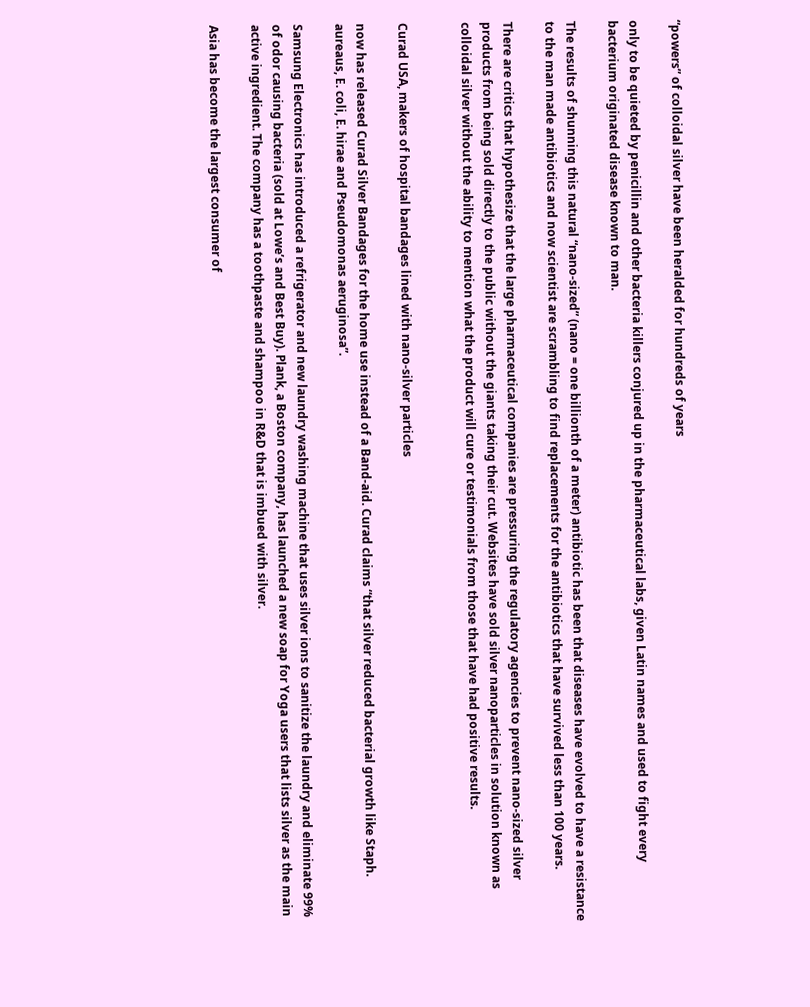“powers” of colloidal silver have been heralded for hundreds of years

only to be quieted by penicillin and other bacteria killers conjured up in the pharmaceutical labs, given Latin names and used to fight every bacterium originated disease known to man.

The results of shunning this natural “nano-sized” (nano = one billionth of a meter) antibiotic has been that diseases have evolved to have a resistance to the man made antibiotics and now scientist are scrambling to find replacements for the antibiotics that have survived less than 100 years.

There are critics that hypothesize that the large pharmaceutical companies are pressuring the regulatory agencies to prevent nano-sized silver products from being sold directly to the public without the giants taking their cut. Websites have sold silver nanoparticles in solution known as colloidal silver without the ability to mention what the product will cure or testimonials from those that have had positive results.


Curad USA, makers of hospital bandages lined with nano-silver particles

now has released Curad Silver Bandages for the home use instead of a Band-aid. Curad claims “that silver reduced bacterial growth like Staph. aureaus, E. coli, E. hirae and Pseudomonas aeruginosa”.

Samsung Electronics has introduced a refrigerator and new laundry washing machine that uses silver ions to sanitize the laundry and eliminate 99% of odor causing bacteria (sold at Lowe’s and Best Buy). Plank, a Boston company, has launched a new soap for Yoga users that lists silver as the main active ingredient. The company has a toothpaste and shampoo in R&D that is imbued with silver.

Asia has become the largest consumer of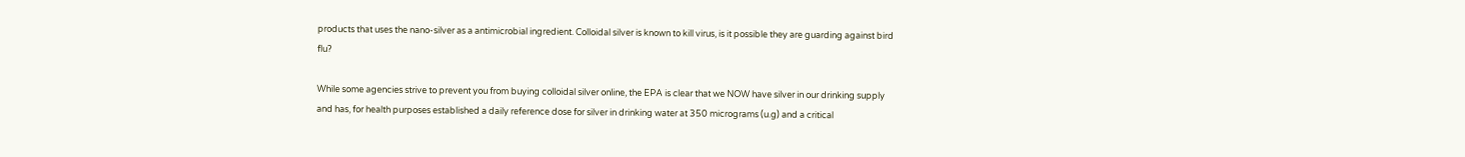products that uses the nano-silver as a antimicrobial ingredient. Colloidal silver is known to kill virus, is it possible they are guarding against bird flu?

While some agencies strive to prevent you from buying colloidal silver online, the EPA is clear that we NOW have silver in our drinking supply and has, for health purposes established a daily reference dose for silver in drinking water at 350 micrograms (u.g) and a critical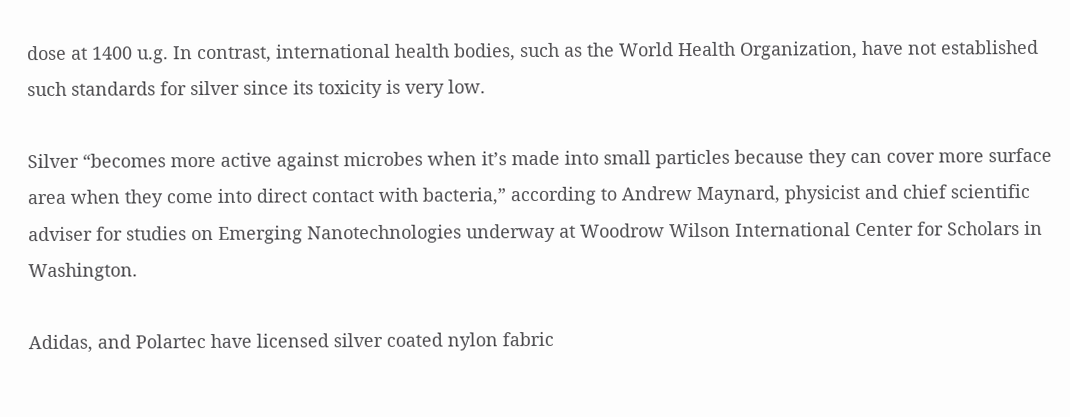dose at 1400 u.g. In contrast, international health bodies, such as the World Health Organization, have not established such standards for silver since its toxicity is very low.

Silver “becomes more active against microbes when it’s made into small particles because they can cover more surface area when they come into direct contact with bacteria,” according to Andrew Maynard, physicist and chief scientific adviser for studies on Emerging Nanotechnologies underway at Woodrow Wilson International Center for Scholars in Washington.

Adidas, and Polartec have licensed silver coated nylon fabric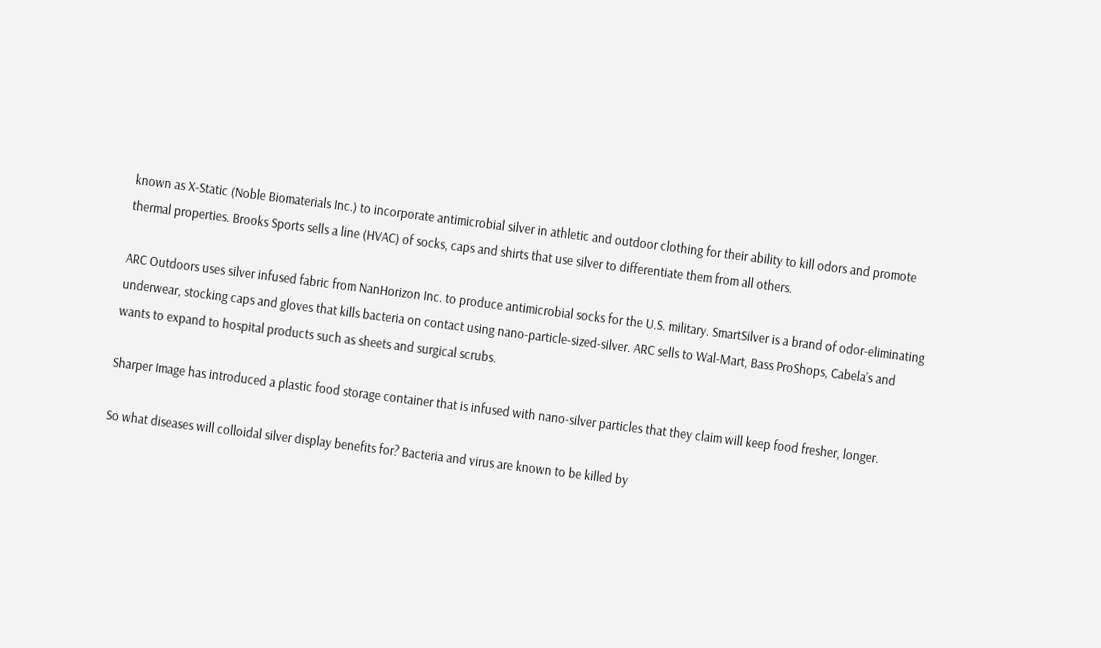known as X-Static (Noble Biomaterials Inc.) to incorporate antimicrobial silver in athletic and outdoor clothing for their ability to kill odors and promote thermal properties. Brooks Sports sells a line (HVAC) of socks, caps and shirts that use silver to differentiate them from all others.

ARC Outdoors uses silver infused fabric from NanHorizon Inc. to produce antimicrobial socks for the U.S. military. SmartSilver is a brand of odor-eliminating underwear, stocking caps and gloves that kills bacteria on contact using nano-particle-sized-silver. ARC sells to Wal-Mart, Bass ProShops, Cabela’s and wants to expand to hospital products such as sheets and surgical scrubs.

Sharper Image has introduced a plastic food storage container that is infused with nano-silver particles that they claim will keep food fresher, longer.

So what diseases will colloidal silver display benefits for? Bacteria and virus are known to be killed by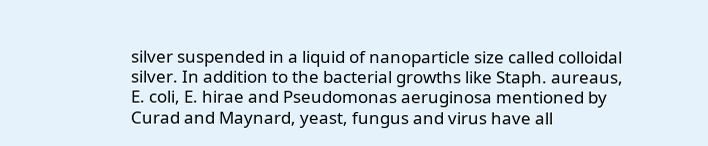silver suspended in a liquid of nanoparticle size called colloidal silver. In addition to the bacterial growths like Staph. aureaus, E. coli, E. hirae and Pseudomonas aeruginosa mentioned by Curad and Maynard, yeast, fungus and virus have all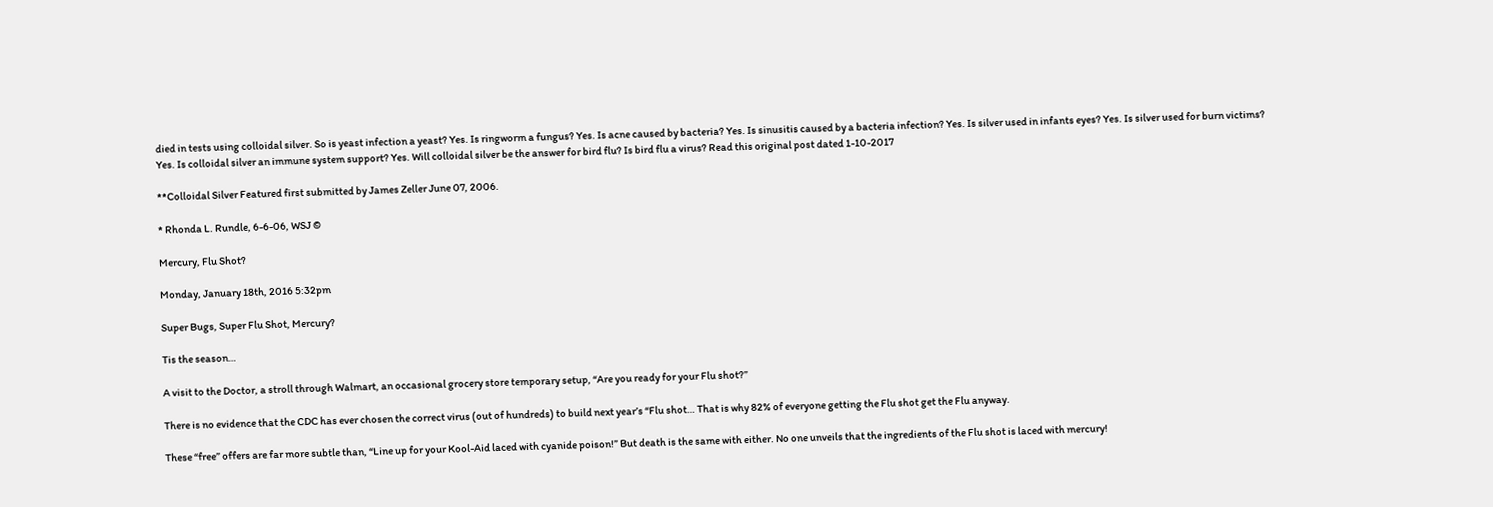died in tests using colloidal silver. So is yeast infection a yeast? Yes. Is ringworm a fungus? Yes. Is acne caused by bacteria? Yes. Is sinusitis caused by a bacteria infection? Yes. Is silver used in infants eyes? Yes. Is silver used for burn victims? Yes. Is colloidal silver an immune system support? Yes. Will colloidal silver be the answer for bird flu? Is bird flu a virus? Read this original post dated 1-10-2017

**Colloidal Silver Featured first submitted by James Zeller June 07, 2006.

* Rhonda L. Rundle, 6-6-06, WSJ ©

Mercury, Flu Shot?

Monday, January 18th, 2016 5:32pm

Super Bugs, Super Flu Shot, Mercury?

Tis the season…

A visit to the Doctor, a stroll through Walmart, an occasional grocery store temporary setup, “Are you ready for your Flu shot?”

There is no evidence that the CDC has ever chosen the correct virus (out of hundreds) to build next year’s “Flu shot… That is why 82% of everyone getting the Flu shot get the Flu anyway.

These “free” offers are far more subtle than, “Line up for your Kool-Aid laced with cyanide poison!” But death is the same with either. No one unveils that the ingredients of the Flu shot is laced with mercury!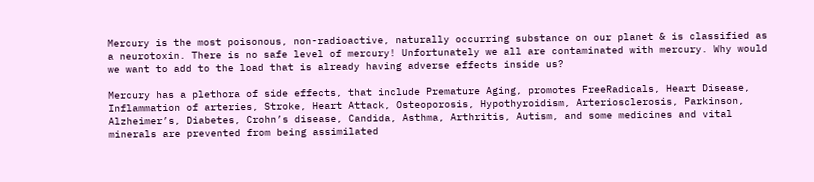Mercury is the most poisonous, non-radioactive, naturally occurring substance on our planet & is classified as a neurotoxin. There is no safe level of mercury! Unfortunately we all are contaminated with mercury. Why would we want to add to the load that is already having adverse effects inside us?

Mercury has a plethora of side effects, that include Premature Aging, promotes FreeRadicals, Heart Disease, Inflammation of arteries, Stroke, Heart Attack, Osteoporosis, Hypothyroidism, Arteriosclerosis, Parkinson, Alzheimer’s, Diabetes, Crohn’s disease, Candida, Asthma, Arthritis, Autism, and some medicines and vital minerals are prevented from being assimilated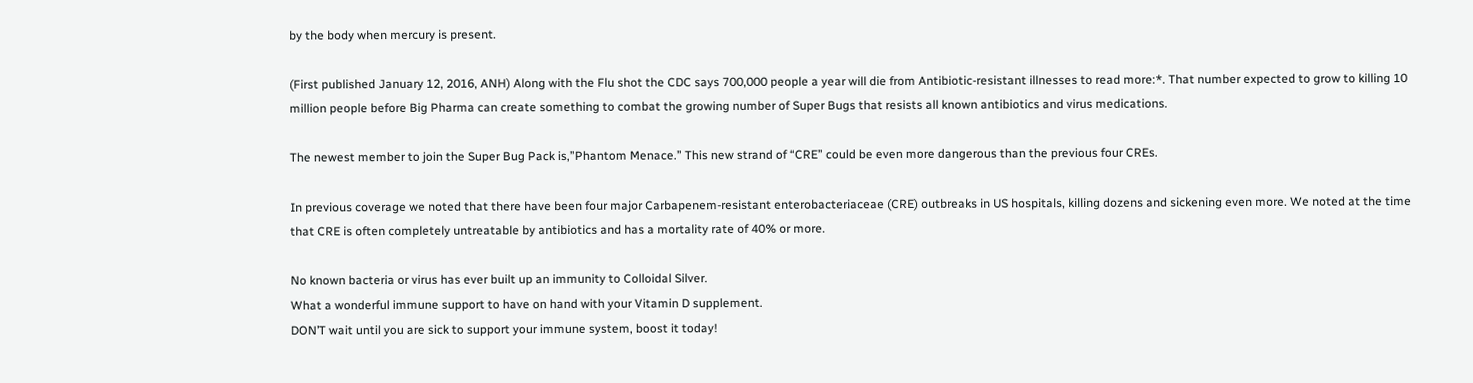by the body when mercury is present.

(First published January 12, 2016, ANH) Along with the Flu shot the CDC says 700,000 people a year will die from Antibiotic-resistant illnesses to read more:*. That number expected to grow to killing 10 million people before Big Pharma can create something to combat the growing number of Super Bugs that resists all known antibiotics and virus medications.

The newest member to join the Super Bug Pack is,”Phantom Menace.” This new strand of “CRE” could be even more dangerous than the previous four CREs.

In previous coverage we noted that there have been four major Carbapenem-resistant enterobacteriaceae (CRE) outbreaks in US hospitals, killing dozens and sickening even more. We noted at the time that CRE is often completely untreatable by antibiotics and has a mortality rate of 40% or more.

No known bacteria or virus has ever built up an immunity to Colloidal Silver.
What a wonderful immune support to have on hand with your Vitamin D supplement.
DON’T wait until you are sick to support your immune system, boost it today!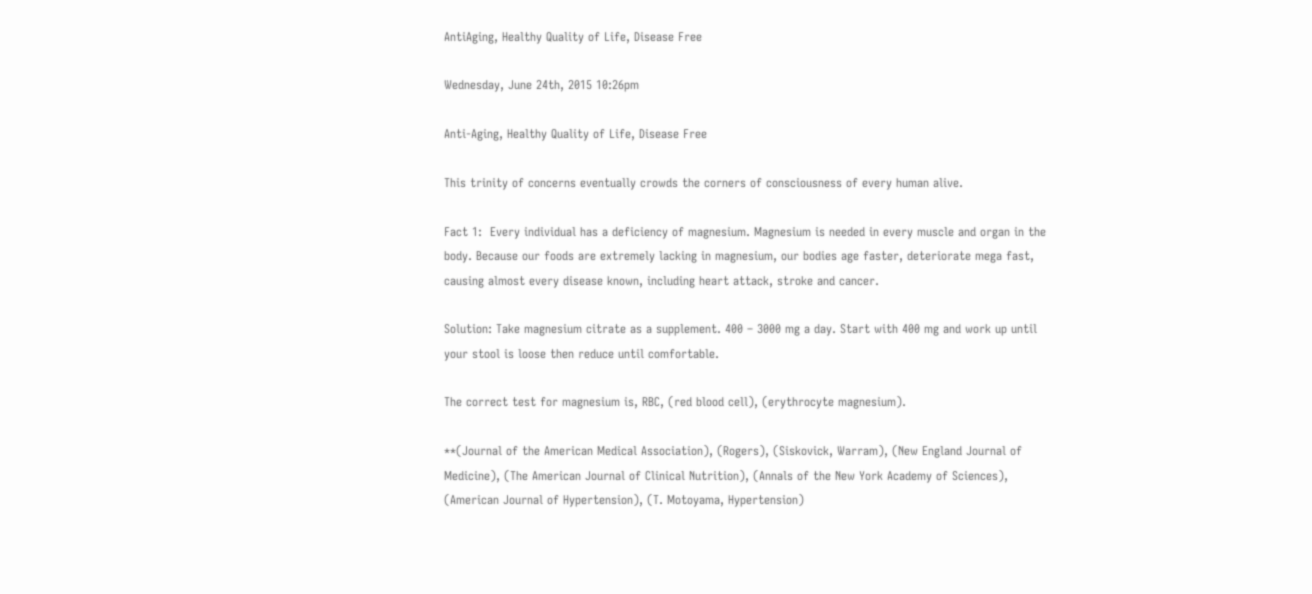AntiAging, Healthy Quality of Life, Disease Free

Wednesday, June 24th, 2015 10:26pm

Anti-Aging, Healthy Quality of Life, Disease Free

This trinity of concerns eventually crowds the corners of consciousness of every human alive.

Fact 1:  Every individual has a deficiency of magnesium. Magnesium is needed in every muscle and organ in the body. Because our foods are extremely lacking in magnesium, our bodies age faster, deteriorate mega fast, causing almost every disease known, including heart attack, stroke and cancer.

Solution: Take magnesium citrate as a supplement. 400 – 3000 mg a day. Start with 400 mg and work up until your stool is loose then reduce until comfortable.

The correct test for magnesium is, RBC, (red blood cell), (erythrocyte magnesium).

**(Journal of the American Medical Association), (Rogers), (Siskovick, Warram), (New England Journal of Medicine), (The American Journal of Clinical Nutrition), (Annals of the New York Academy of Sciences), (American Journal of Hypertension), (T. Motoyama, Hypertension)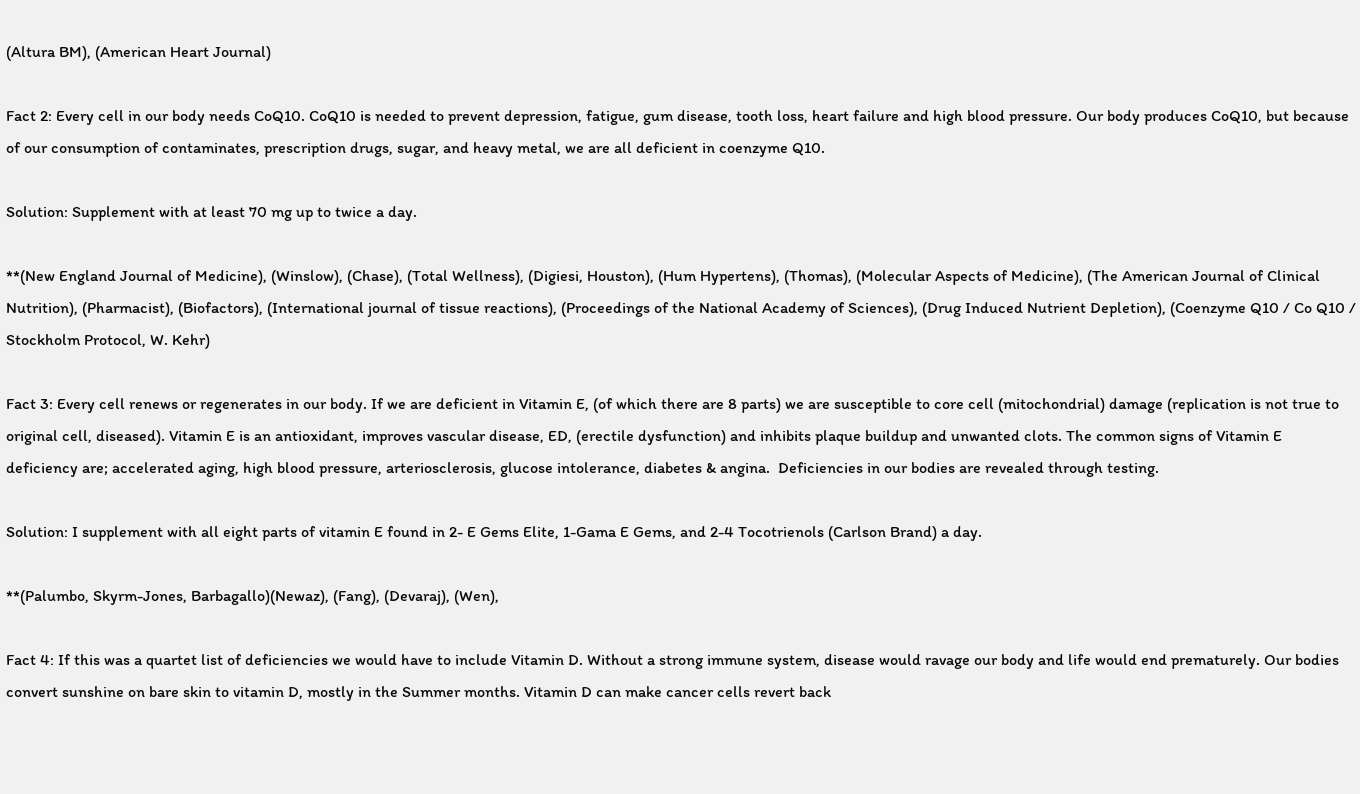(Altura BM), (American Heart Journal)

Fact 2: Every cell in our body needs CoQ10. CoQ10 is needed to prevent depression, fatigue, gum disease, tooth loss, heart failure and high blood pressure. Our body produces CoQ10, but because of our consumption of contaminates, prescription drugs, sugar, and heavy metal, we are all deficient in coenzyme Q10.

Solution: Supplement with at least 70 mg up to twice a day.

**(New England Journal of Medicine), (Winslow), (Chase), (Total Wellness), (Digiesi, Houston), (Hum Hypertens), (Thomas), (Molecular Aspects of Medicine), (The American Journal of Clinical Nutrition), (Pharmacist), (Biofactors), (International journal of tissue reactions), (Proceedings of the National Academy of Sciences), (Drug Induced Nutrient Depletion), (Coenzyme Q10 / Co Q10 / Stockholm Protocol, W. Kehr)

Fact 3: Every cell renews or regenerates in our body. If we are deficient in Vitamin E, (of which there are 8 parts) we are susceptible to core cell (mitochondrial) damage (replication is not true to original cell, diseased). Vitamin E is an antioxidant, improves vascular disease, ED, (erectile dysfunction) and inhibits plaque buildup and unwanted clots. The common signs of Vitamin E deficiency are; accelerated aging, high blood pressure, arteriosclerosis, glucose intolerance, diabetes & angina.  Deficiencies in our bodies are revealed through testing.

Solution: I supplement with all eight parts of vitamin E found in 2- E Gems Elite, 1-Gama E Gems, and 2-4 Tocotrienols (Carlson Brand) a day.

**(Palumbo, Skyrm-Jones, Barbagallo)(Newaz), (Fang), (Devaraj), (Wen),

Fact 4: If this was a quartet list of deficiencies we would have to include Vitamin D. Without a strong immune system, disease would ravage our body and life would end prematurely. Our bodies convert sunshine on bare skin to vitamin D, mostly in the Summer months. Vitamin D can make cancer cells revert back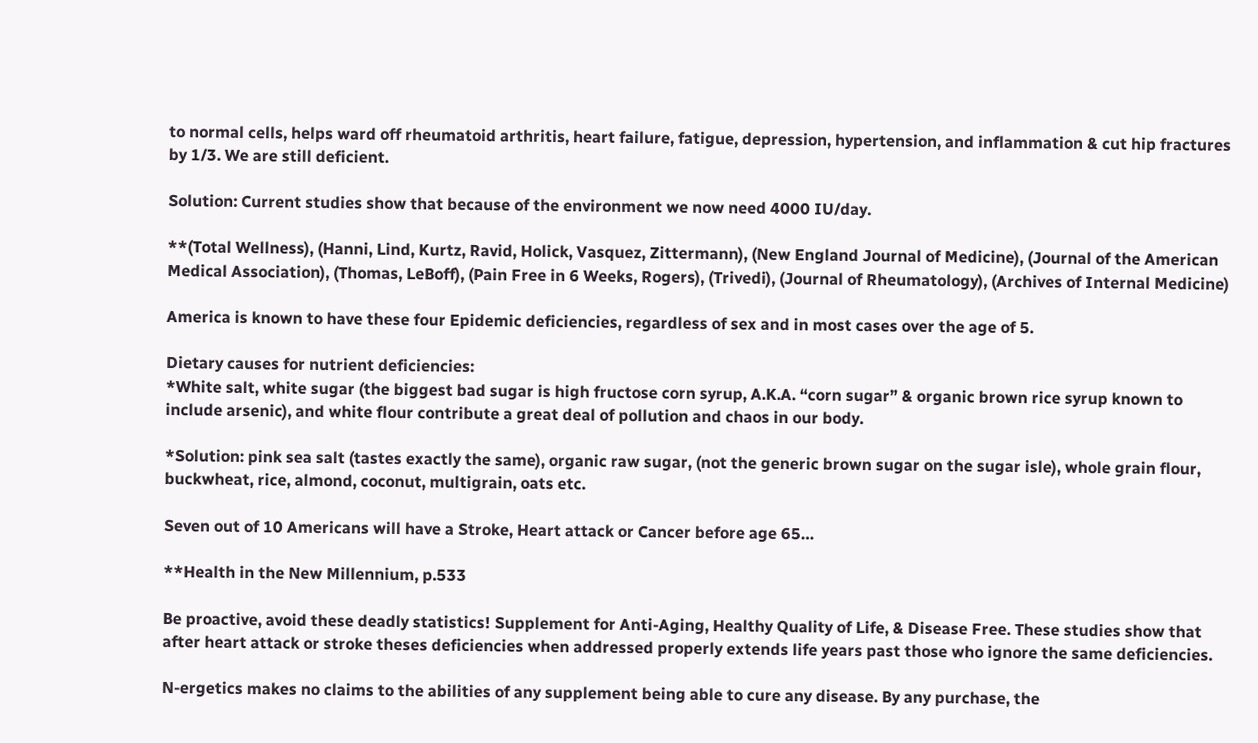to normal cells, helps ward off rheumatoid arthritis, heart failure, fatigue, depression, hypertension, and inflammation & cut hip fractures by 1/3. We are still deficient.

Solution: Current studies show that because of the environment we now need 4000 IU/day.

**(Total Wellness), (Hanni, Lind, Kurtz, Ravid, Holick, Vasquez, Zittermann), (New England Journal of Medicine), (Journal of the American Medical Association), (Thomas, LeBoff), (Pain Free in 6 Weeks, Rogers), (Trivedi), (Journal of Rheumatology), (Archives of Internal Medicine)

America is known to have these four Epidemic deficiencies, regardless of sex and in most cases over the age of 5.

Dietary causes for nutrient deficiencies:
*White salt, white sugar (the biggest bad sugar is high fructose corn syrup, A.K.A. “corn sugar” & organic brown rice syrup known to include arsenic), and white flour contribute a great deal of pollution and chaos in our body.

*Solution: pink sea salt (tastes exactly the same), organic raw sugar, (not the generic brown sugar on the sugar isle), whole grain flour, buckwheat, rice, almond, coconut, multigrain, oats etc.

Seven out of 10 Americans will have a Stroke, Heart attack or Cancer before age 65…

**Health in the New Millennium, p.533

Be proactive, avoid these deadly statistics! Supplement for Anti-Aging, Healthy Quality of Life, & Disease Free. These studies show that after heart attack or stroke theses deficiencies when addressed properly extends life years past those who ignore the same deficiencies.

N-ergetics makes no claims to the abilities of any supplement being able to cure any disease. By any purchase, the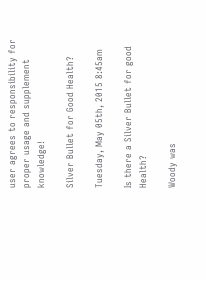user agrees to responsibility for proper usage and supplement knowledge!

Silver Bullet for Good Health?

Tuesday, May 05th, 2015 8:45am

Is there a Silver Bullet for good Health?

Woody was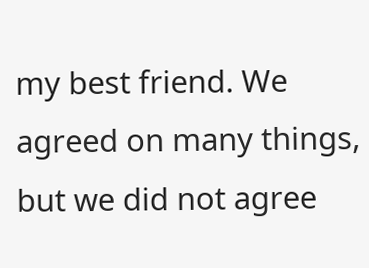my best friend. We agreed on many things, but we did not agree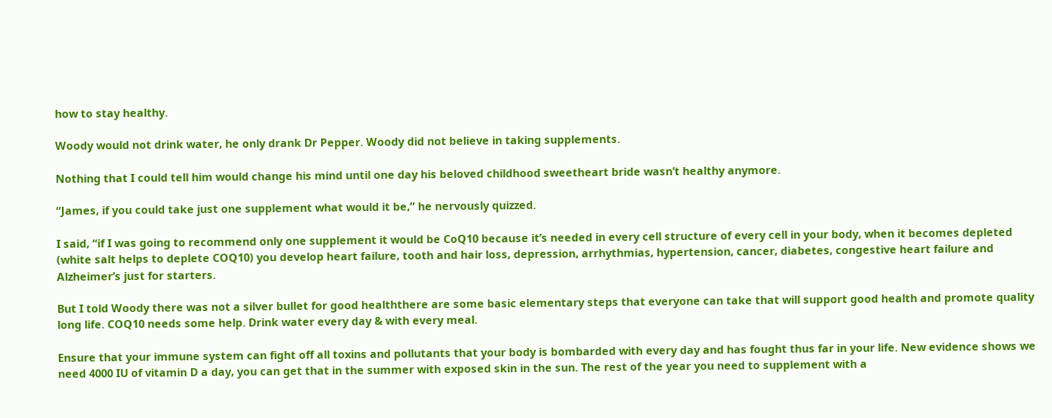how to stay healthy.

Woody would not drink water, he only drank Dr Pepper. Woody did not believe in taking supplements.

Nothing that I could tell him would change his mind until one day his beloved childhood sweetheart bride wasn’t healthy anymore.

“James, if you could take just one supplement what would it be,” he nervously quizzed.

I said, “if I was going to recommend only one supplement it would be CoQ10 because it’s needed in every cell structure of every cell in your body, when it becomes depleted (white salt helps to deplete COQ10) you develop heart failure, tooth and hair loss, depression, arrhythmias, hypertension, cancer, diabetes, congestive heart failure and Alzheimer’s just for starters.

But I told Woody there was not a silver bullet for good healththere are some basic elementary steps that everyone can take that will support good health and promote quality long life. COQ10 needs some help. Drink water every day & with every meal.

Ensure that your immune system can fight off all toxins and pollutants that your body is bombarded with every day and has fought thus far in your life. New evidence shows we need 4000 IU of vitamin D a day, you can get that in the summer with exposed skin in the sun. The rest of the year you need to supplement with a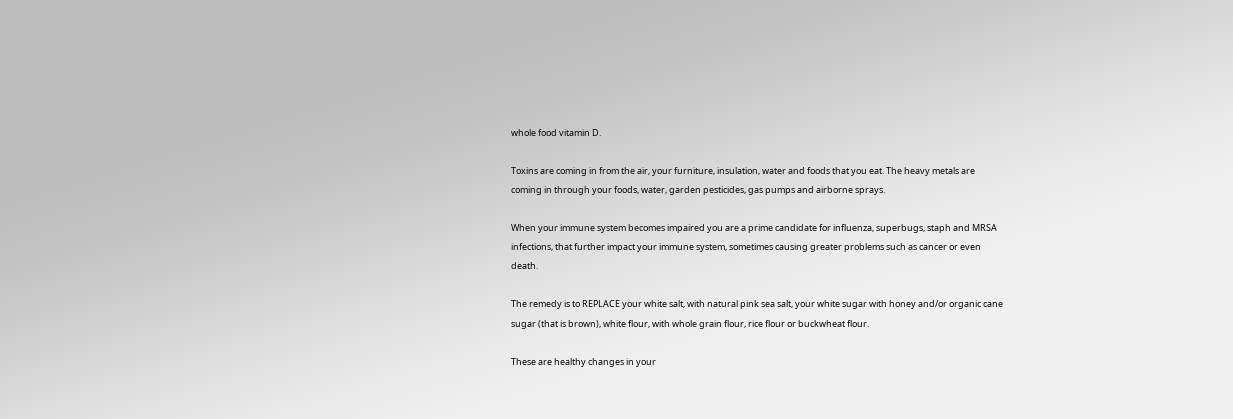whole food vitamin D.

Toxins are coming in from the air, your furniture, insulation, water and foods that you eat. The heavy metals are coming in through your foods, water, garden pesticides, gas pumps and airborne sprays.

When your immune system becomes impaired you are a prime candidate for influenza, superbugs, staph and MRSA infections, that further impact your immune system, sometimes causing greater problems such as cancer or even death.

The remedy is to REPLACE your white salt, with natural pink sea salt, your white sugar with honey and/or organic cane sugar (that is brown), white flour, with whole grain flour, rice flour or buckwheat flour.

These are healthy changes in your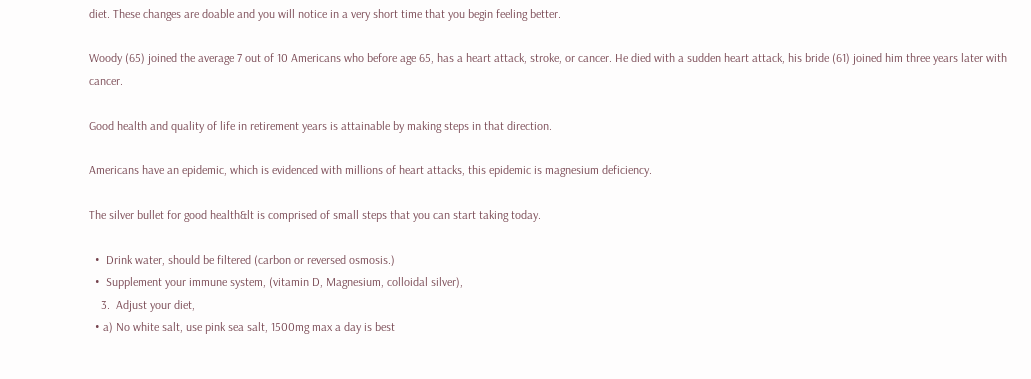diet. These changes are doable and you will notice in a very short time that you begin feeling better.

Woody (65) joined the average 7 out of 10 Americans who before age 65, has a heart attack, stroke, or cancer. He died with a sudden heart attack, his bride (61) joined him three years later with cancer.

Good health and quality of life in retirement years is attainable by making steps in that direction.

Americans have an epidemic, which is evidenced with millions of heart attacks, this epidemic is magnesium deficiency.

The silver bullet for good health&lt is comprised of small steps that you can start taking today.

  •  Drink water, should be filtered (carbon or reversed osmosis.)
  •  Supplement your immune system, (vitamin D, Magnesium, colloidal silver),
    3.  Adjust your diet,
  • a) No white salt, use pink sea salt, 1500mg max a day is best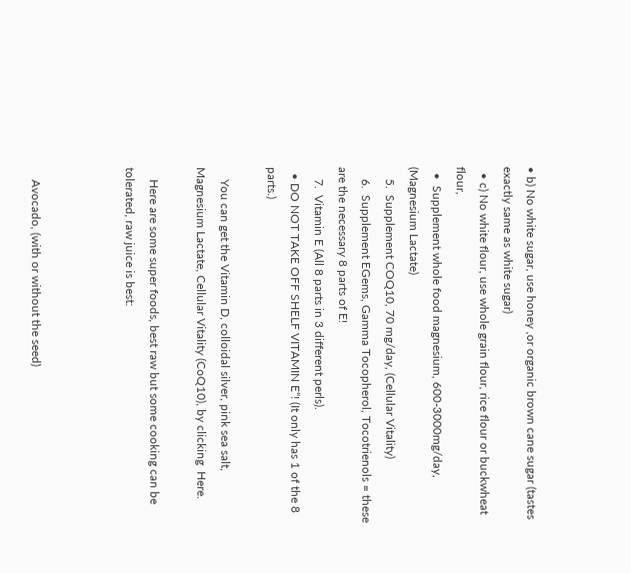• b) No white sugar, use honey ,or organic brown cane sugar (tastes exactly same as white sugar)
  • c) No white flour, use whole grain flour, rice flour or buckwheat flour,
  •  Supplement whole food magnesium, 600-3000mg/day, (Magnesium Lactate)
    5.  Supplement COQ10, 70 mg/day, (Cellular Vitality)
    6.  Supplement EGems, Gamma Tocopherol, Tocotrienols = these are the necessary 8 parts of E!
    7.  Vitamin E (All 8 parts in 3 different perls).
  • DO NOT TAKE OFF SHELF VITAMIN E“! (It only has 1 of the 8 parts.)

    You can get the Vitamin D, colloidal silver, pink sea salt, Magnesium Lactate, Cellular Vitality (CoQ10), by clicking  Here.

    Here are some super foods, best raw but some cooking can be tolerated, raw juice is best:



    Avocado, (with or without the seed)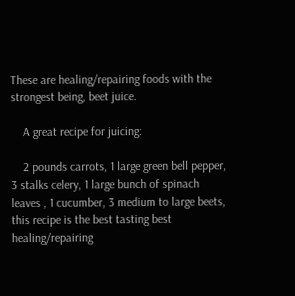These are healing/repairing foods with the strongest being, beet juice.

    A great recipe for juicing:

    2 pounds carrots, 1 large green bell pepper, 3 stalks celery, 1 large bunch of spinach leaves , 1 cucumber, 3 medium to large beets, this recipe is the best tasting best healing/repairing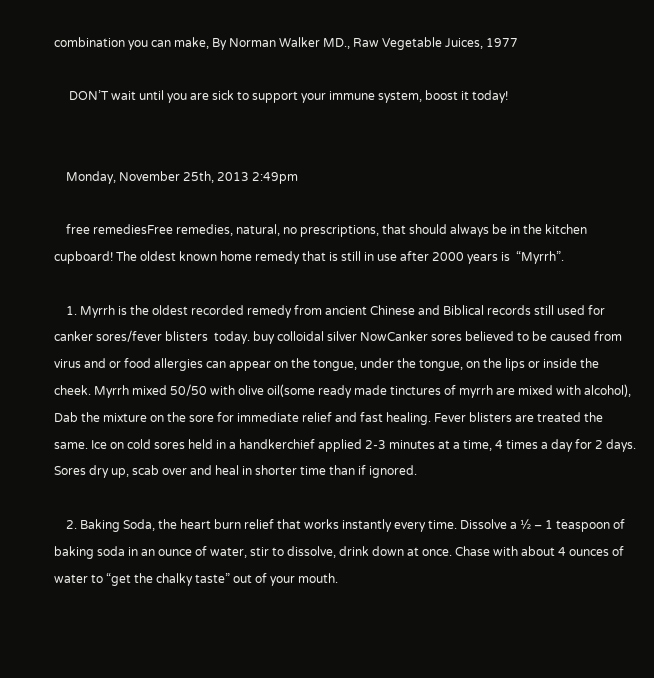combination you can make, By Norman Walker MD., Raw Vegetable Juices, 1977

     DON’T wait until you are sick to support your immune system, boost it today!


    Monday, November 25th, 2013 2:49pm

    free remediesFree remedies, natural, no prescriptions, that should always be in the kitchen cupboard! The oldest known home remedy that is still in use after 2000 years is  “Myrrh”.

    1. Myrrh is the oldest recorded remedy from ancient Chinese and Biblical records still used for canker sores/fever blisters  today. buy colloidal silver NowCanker sores believed to be caused from virus and or food allergies can appear on the tongue, under the tongue, on the lips or inside the cheek. Myrrh mixed 50/50 with olive oil(some ready made tinctures of myrrh are mixed with alcohol), Dab the mixture on the sore for immediate relief and fast healing. Fever blisters are treated the same. Ice on cold sores held in a handkerchief applied 2-3 minutes at a time, 4 times a day for 2 days. Sores dry up, scab over and heal in shorter time than if ignored.

    2. Baking Soda, the heart burn relief that works instantly every time. Dissolve a ½ – 1 teaspoon of baking soda in an ounce of water, stir to dissolve, drink down at once. Chase with about 4 ounces of water to “get the chalky taste” out of your mouth.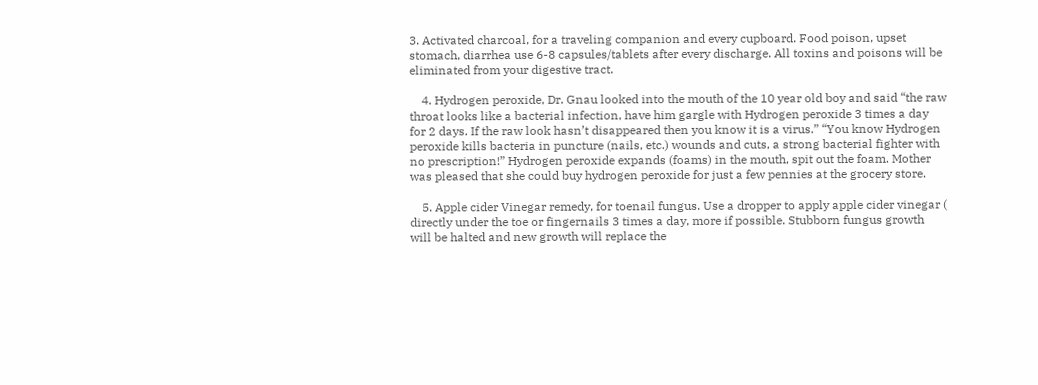3. Activated charcoal, for a traveling companion and every cupboard. Food poison, upset stomach, diarrhea use 6-8 capsules/tablets after every discharge. All toxins and poisons will be eliminated from your digestive tract.

    4. Hydrogen peroxide, Dr. Gnau looked into the mouth of the 10 year old boy and said “the raw throat looks like a bacterial infection, have him gargle with Hydrogen peroxide 3 times a day for 2 days. If the raw look hasn’t disappeared then you know it is a virus.” “You know Hydrogen peroxide kills bacteria in puncture (nails, etc.) wounds and cuts, a strong bacterial fighter with no prescription!” Hydrogen peroxide expands (foams) in the mouth, spit out the foam. Mother was pleased that she could buy hydrogen peroxide for just a few pennies at the grocery store.

    5. Apple cider Vinegar remedy, for toenail fungus. Use a dropper to apply apple cider vinegar ( directly under the toe or fingernails 3 times a day, more if possible. Stubborn fungus growth will be halted and new growth will replace the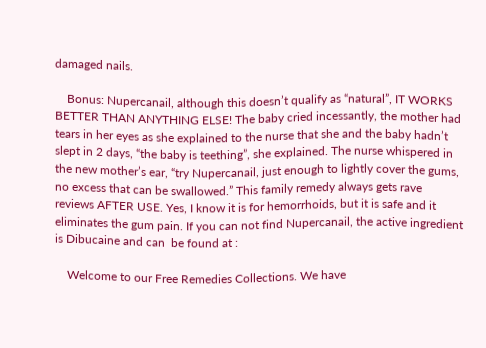damaged nails.

    Bonus: Nupercanail, although this doesn’t qualify as “natural”, IT WORKS BETTER THAN ANYTHING ELSE! The baby cried incessantly, the mother had tears in her eyes as she explained to the nurse that she and the baby hadn’t slept in 2 days, “the baby is teething”, she explained. The nurse whispered in the new mother’s ear, “try Nupercanail, just enough to lightly cover the gums, no excess that can be swallowed.” This family remedy always gets rave reviews AFTER USE. Yes, I know it is for hemorrhoids, but it is safe and it eliminates the gum pain. If you can not find Nupercanail, the active ingredient is Dibucaine and can  be found at :

    Welcome to our Free Remedies Collections. We have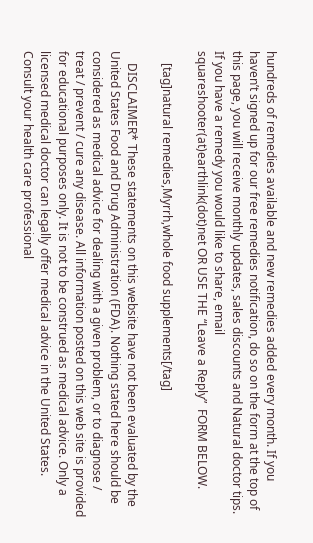hundreds of remedies available and new remedies added every month. If you haven’t signed up for our free remedies notification, do so on the form at the top of this page, you will receive monthly updates, sales discounts and Natural doctor tips. If you have a remedy you would like to share, email squareshooter(at)earthlink(dot)net OR USE THE “Leave a Reply”  FORM BELOW.

    [tag]natural remedies,Myrrh,whole food supplements[/tag]

    DISCLAIMER* These statements on this website have not been evaluated by the United States Food and Drug Administration (FDA). Nothing stated here should be considered as medical advice for dealing with a given problem, or to diagnose / treat / prevent / cure any disease. All information posted on this web site is provided for educational purposes only. It is not to be construed as medical advice. Only a licensed medical doctor can legally offer medical advice in the United States. Consult your health care professional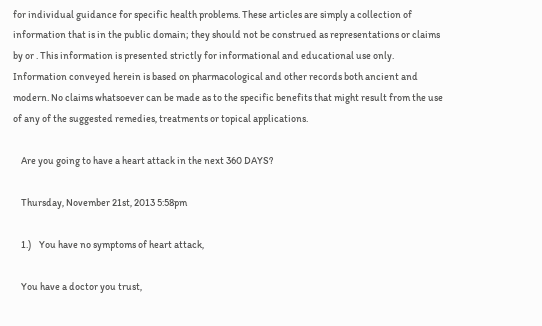for individual guidance for specific health problems. These articles are simply a collection of information that is in the public domain; they should not be construed as representations or claims by or . This information is presented strictly for informational and educational use only. Information conveyed herein is based on pharmacological and other records both ancient and modern. No claims whatsoever can be made as to the specific benefits that might result from the use of any of the suggested remedies, treatments or topical applications.

    Are you going to have a heart attack in the next 360 DAYS?

    Thursday, November 21st, 2013 5:58pm

    1.)    You have no symptoms of heart attack,

    You have a doctor you trust,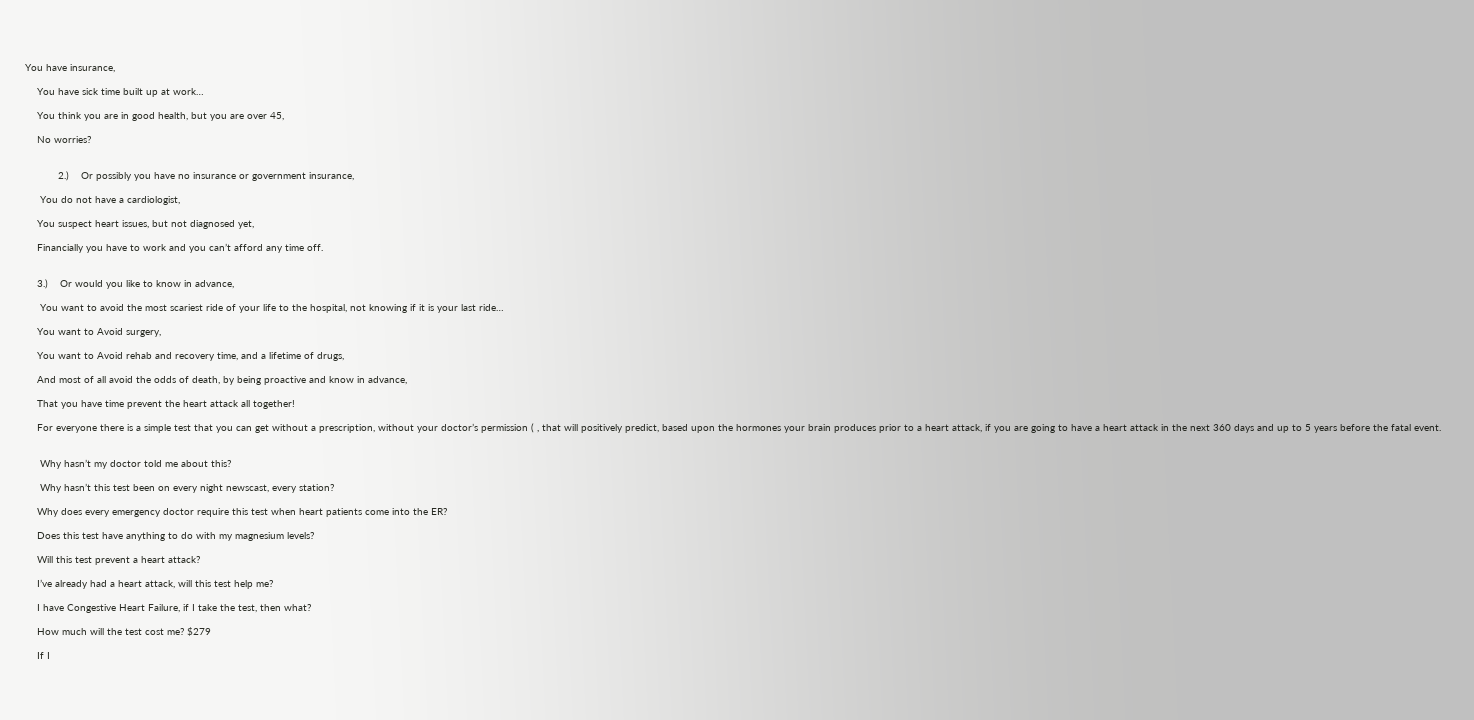You have insurance,

    You have sick time built up at work…

    You think you are in good health, but you are over 45,

    No worries?


           2.)    Or possibly you have no insurance or government insurance,

     You do not have a cardiologist,

    You suspect heart issues, but not diagnosed yet,

    Financially you have to work and you can’t afford any time off.


    3.)    Or would you like to know in advance,

     You want to avoid the most scariest ride of your life to the hospital, not knowing if it is your last ride…

    You want to Avoid surgery,

    You want to Avoid rehab and recovery time, and a lifetime of drugs,

    And most of all avoid the odds of death, by being proactive and know in advance,

    That you have time prevent the heart attack all together!

    For everyone there is a simple test that you can get without a prescription, without your doctor’s permission ( , that will positively predict, based upon the hormones your brain produces prior to a heart attack, if you are going to have a heart attack in the next 360 days and up to 5 years before the fatal event.


     Why hasn’t my doctor told me about this?

     Why hasn’t this test been on every night newscast, every station?

    Why does every emergency doctor require this test when heart patients come into the ER?

    Does this test have anything to do with my magnesium levels?

    Will this test prevent a heart attack?

    I’ve already had a heart attack, will this test help me?

    I have Congestive Heart Failure, if I take the test, then what?

    How much will the test cost me? $279

    If I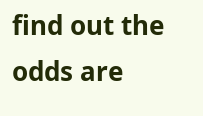find out the odds are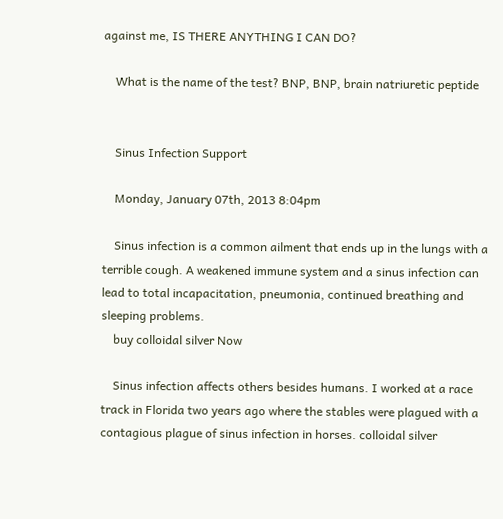against me, IS THERE ANYTHING I CAN DO?

    What is the name of the test? BNP, BNP, brain natriuretic peptide


    Sinus Infection Support

    Monday, January 07th, 2013 8:04pm

    Sinus infection is a common ailment that ends up in the lungs with a terrible cough. A weakened immune system and a sinus infection can lead to total incapacitation, pneumonia, continued breathing and sleeping problems.
    buy colloidal silver Now

    Sinus infection affects others besides humans. I worked at a race track in Florida two years ago where the stables were plagued with a contagious plague of sinus infection in horses. colloidal silver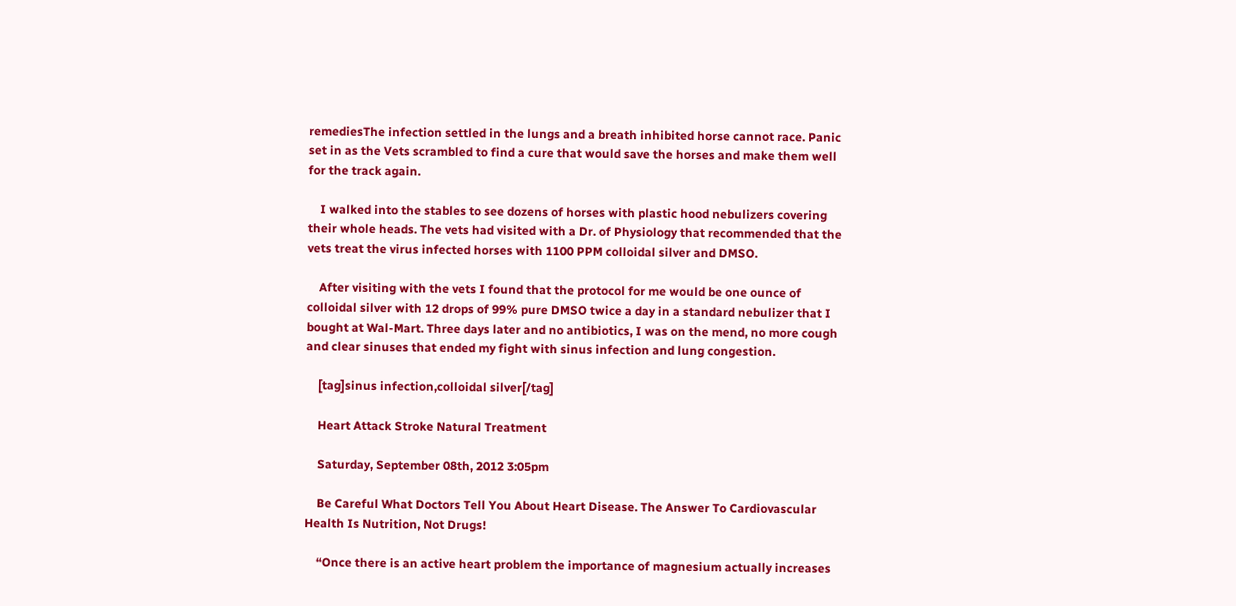remediesThe infection settled in the lungs and a breath inhibited horse cannot race. Panic set in as the Vets scrambled to find a cure that would save the horses and make them well for the track again.

    I walked into the stables to see dozens of horses with plastic hood nebulizers covering their whole heads. The vets had visited with a Dr. of Physiology that recommended that the vets treat the virus infected horses with 1100 PPM colloidal silver and DMSO.

    After visiting with the vets I found that the protocol for me would be one ounce of colloidal silver with 12 drops of 99% pure DMSO twice a day in a standard nebulizer that I bought at Wal-Mart. Three days later and no antibiotics, I was on the mend, no more cough and clear sinuses that ended my fight with sinus infection and lung congestion.

    [tag]sinus infection,colloidal silver[/tag]

    Heart Attack Stroke Natural Treatment

    Saturday, September 08th, 2012 3:05pm

    Be Careful What Doctors Tell You About Heart Disease. The Answer To Cardiovascular Health Is Nutrition, Not Drugs!

    “Once there is an active heart problem the importance of magnesium actually increases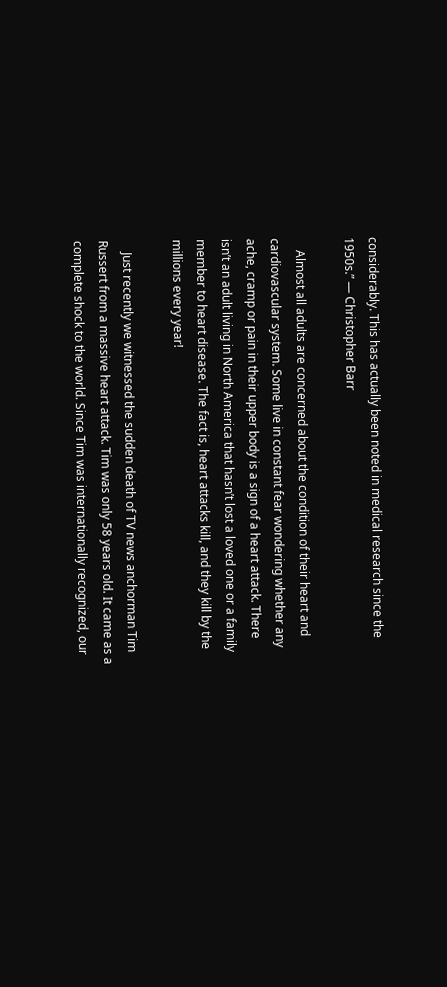considerably. This has actually been noted in medical research since the 1950s.” — Christopher Barr

    Almost all adults are concerned about the condition of their heart and cardiovascular system. Some live in constant fear wondering whether any ache, cramp or pain in their upper body is a sign of a heart attack. There isn’t an adult living in North America that hasn’t lost a loved one or a family member to heart disease. The fact is, heart attacks kill, and they kill by the millions every year!

    Just recently we witnessed the sudden death of TV news anchorman Tim Russert from a massive heart attack. Tim was only 58 years old. It came as a complete shock to the world. Since Tim was internationally recognized, our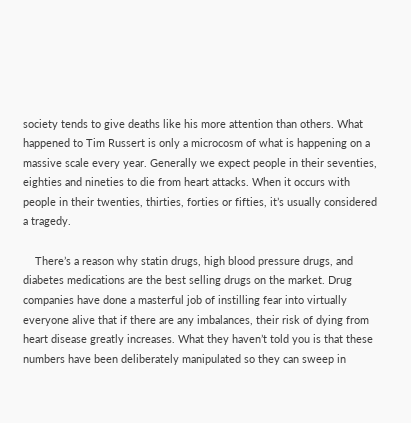society tends to give deaths like his more attention than others. What happened to Tim Russert is only a microcosm of what is happening on a massive scale every year. Generally we expect people in their seventies, eighties and nineties to die from heart attacks. When it occurs with people in their twenties, thirties, forties or fifties, it’s usually considered a tragedy.

    There’s a reason why statin drugs, high blood pressure drugs, and diabetes medications are the best selling drugs on the market. Drug companies have done a masterful job of instilling fear into virtually everyone alive that if there are any imbalances, their risk of dying from heart disease greatly increases. What they haven’t told you is that these numbers have been deliberately manipulated so they can sweep in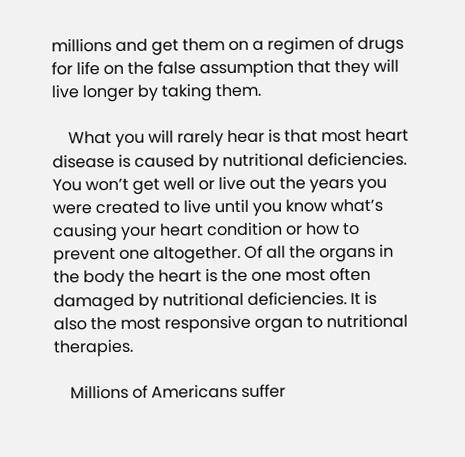millions and get them on a regimen of drugs for life on the false assumption that they will live longer by taking them.

    What you will rarely hear is that most heart disease is caused by nutritional deficiencies. You won’t get well or live out the years you were created to live until you know what’s causing your heart condition or how to prevent one altogether. Of all the organs in the body the heart is the one most often damaged by nutritional deficiencies. It is also the most responsive organ to nutritional therapies.

    Millions of Americans suffer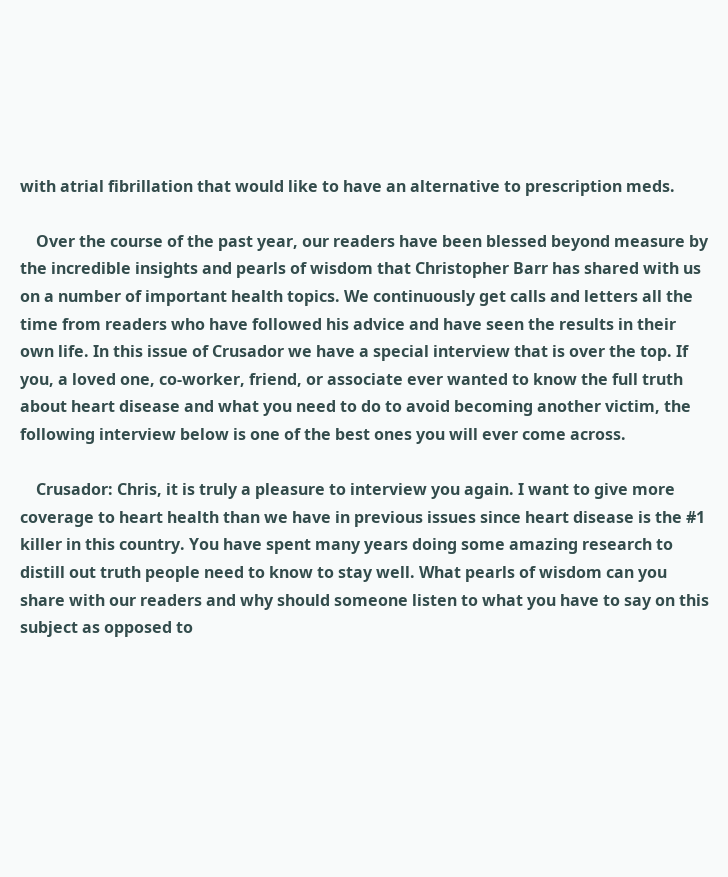with atrial fibrillation that would like to have an alternative to prescription meds.

    Over the course of the past year, our readers have been blessed beyond measure by the incredible insights and pearls of wisdom that Christopher Barr has shared with us on a number of important health topics. We continuously get calls and letters all the time from readers who have followed his advice and have seen the results in their own life. In this issue of Crusador we have a special interview that is over the top. If you, a loved one, co-worker, friend, or associate ever wanted to know the full truth about heart disease and what you need to do to avoid becoming another victim, the following interview below is one of the best ones you will ever come across.

    Crusador: Chris, it is truly a pleasure to interview you again. I want to give more coverage to heart health than we have in previous issues since heart disease is the #1 killer in this country. You have spent many years doing some amazing research to distill out truth people need to know to stay well. What pearls of wisdom can you share with our readers and why should someone listen to what you have to say on this subject as opposed to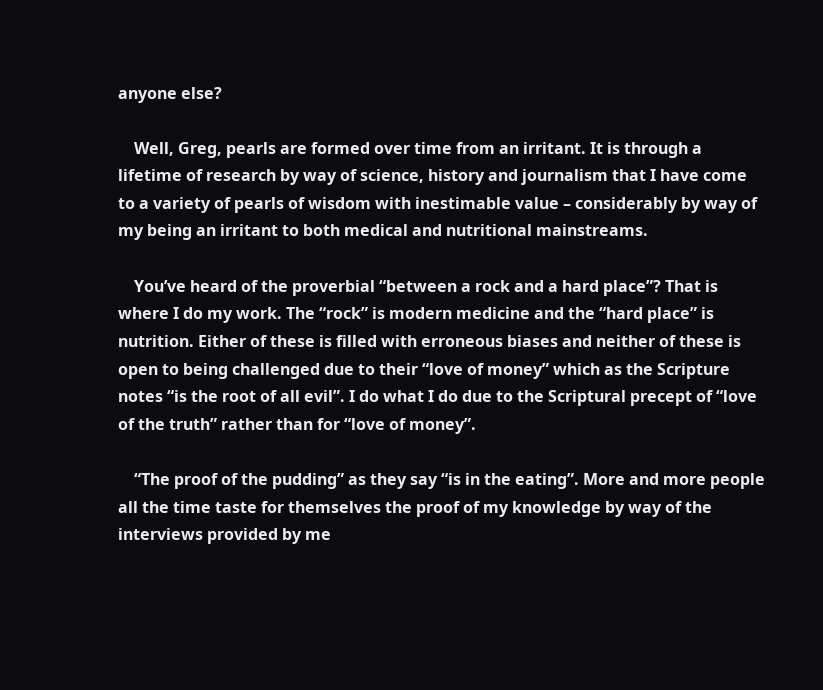anyone else?

    Well, Greg, pearls are formed over time from an irritant. It is through a lifetime of research by way of science, history and journalism that I have come to a variety of pearls of wisdom with inestimable value – considerably by way of my being an irritant to both medical and nutritional mainstreams.

    You’ve heard of the proverbial “between a rock and a hard place”? That is where I do my work. The “rock” is modern medicine and the “hard place” is nutrition. Either of these is filled with erroneous biases and neither of these is open to being challenged due to their “love of money” which as the Scripture notes “is the root of all evil”. I do what I do due to the Scriptural precept of “love of the truth” rather than for “love of money”.

    “The proof of the pudding” as they say “is in the eating”. More and more people all the time taste for themselves the proof of my knowledge by way of the interviews provided by me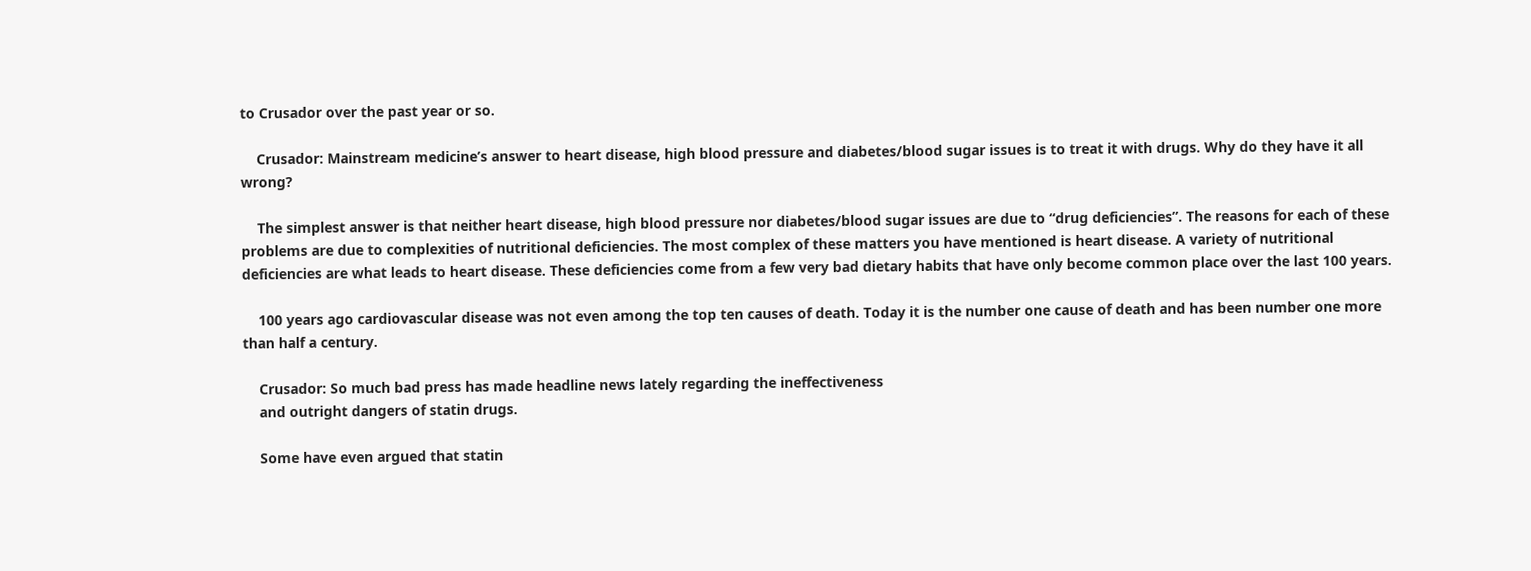to Crusador over the past year or so.

    Crusador: Mainstream medicine’s answer to heart disease, high blood pressure and diabetes/blood sugar issues is to treat it with drugs. Why do they have it all wrong?

    The simplest answer is that neither heart disease, high blood pressure nor diabetes/blood sugar issues are due to “drug deficiencies”. The reasons for each of these problems are due to complexities of nutritional deficiencies. The most complex of these matters you have mentioned is heart disease. A variety of nutritional deficiencies are what leads to heart disease. These deficiencies come from a few very bad dietary habits that have only become common place over the last 100 years.

    100 years ago cardiovascular disease was not even among the top ten causes of death. Today it is the number one cause of death and has been number one more than half a century.

    Crusador: So much bad press has made headline news lately regarding the ineffectiveness
    and outright dangers of statin drugs.

    Some have even argued that statin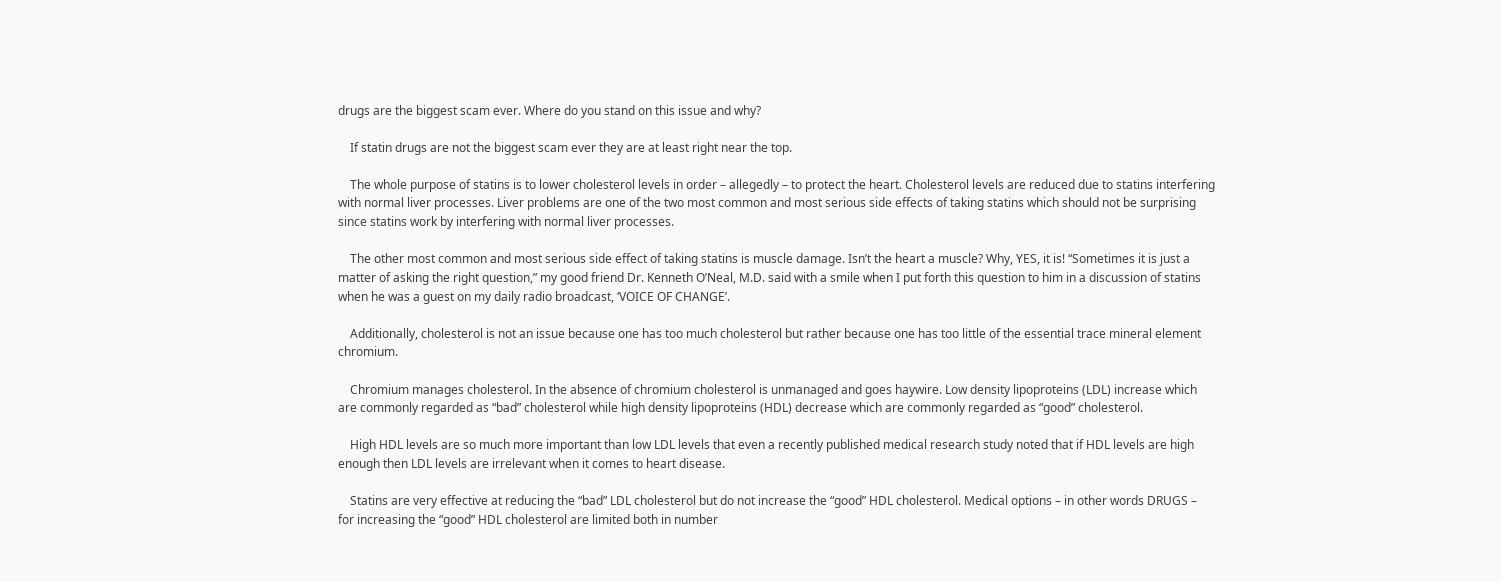drugs are the biggest scam ever. Where do you stand on this issue and why?

    If statin drugs are not the biggest scam ever they are at least right near the top.

    The whole purpose of statins is to lower cholesterol levels in order – allegedly – to protect the heart. Cholesterol levels are reduced due to statins interfering with normal liver processes. Liver problems are one of the two most common and most serious side effects of taking statins which should not be surprising since statins work by interfering with normal liver processes.

    The other most common and most serious side effect of taking statins is muscle damage. Isn’t the heart a muscle? Why, YES, it is! “Sometimes it is just a matter of asking the right question,” my good friend Dr. Kenneth O’Neal, M.D. said with a smile when I put forth this question to him in a discussion of statins when he was a guest on my daily radio broadcast, ‘VOICE OF CHANGE’.

    Additionally, cholesterol is not an issue because one has too much cholesterol but rather because one has too little of the essential trace mineral element chromium.

    Chromium manages cholesterol. In the absence of chromium cholesterol is unmanaged and goes haywire. Low density lipoproteins (LDL) increase which are commonly regarded as “bad” cholesterol while high density lipoproteins (HDL) decrease which are commonly regarded as “good” cholesterol.

    High HDL levels are so much more important than low LDL levels that even a recently published medical research study noted that if HDL levels are high enough then LDL levels are irrelevant when it comes to heart disease.

    Statins are very effective at reducing the “bad” LDL cholesterol but do not increase the “good” HDL cholesterol. Medical options – in other words DRUGS – for increasing the “good” HDL cholesterol are limited both in number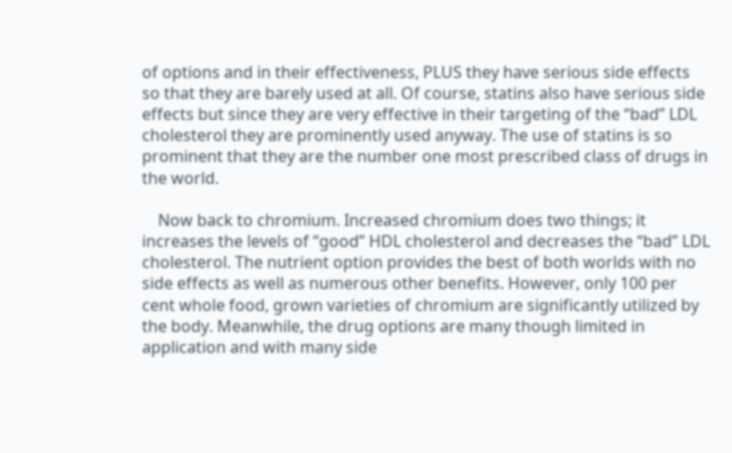of options and in their effectiveness, PLUS they have serious side effects so that they are barely used at all. Of course, statins also have serious side effects but since they are very effective in their targeting of the “bad” LDL cholesterol they are prominently used anyway. The use of statins is so prominent that they are the number one most prescribed class of drugs in the world.

    Now back to chromium. Increased chromium does two things; it increases the levels of “good” HDL cholesterol and decreases the “bad” LDL cholesterol. The nutrient option provides the best of both worlds with no side effects as well as numerous other benefits. However, only 100 per cent whole food, grown varieties of chromium are significantly utilized by the body. Meanwhile, the drug options are many though limited in application and with many side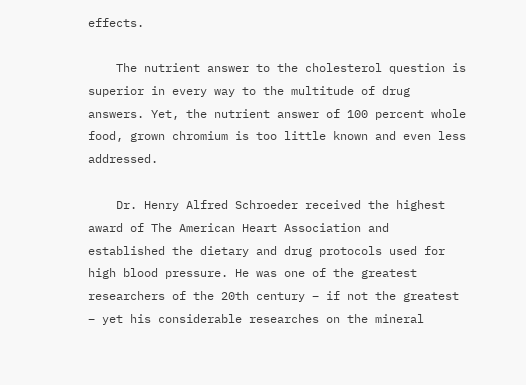effects.

    The nutrient answer to the cholesterol question is superior in every way to the multitude of drug answers. Yet, the nutrient answer of 100 percent whole food, grown chromium is too little known and even less addressed.

    Dr. Henry Alfred Schroeder received the highest award of The American Heart Association and established the dietary and drug protocols used for high blood pressure. He was one of the greatest researchers of the 20th century – if not the greatest – yet his considerable researches on the mineral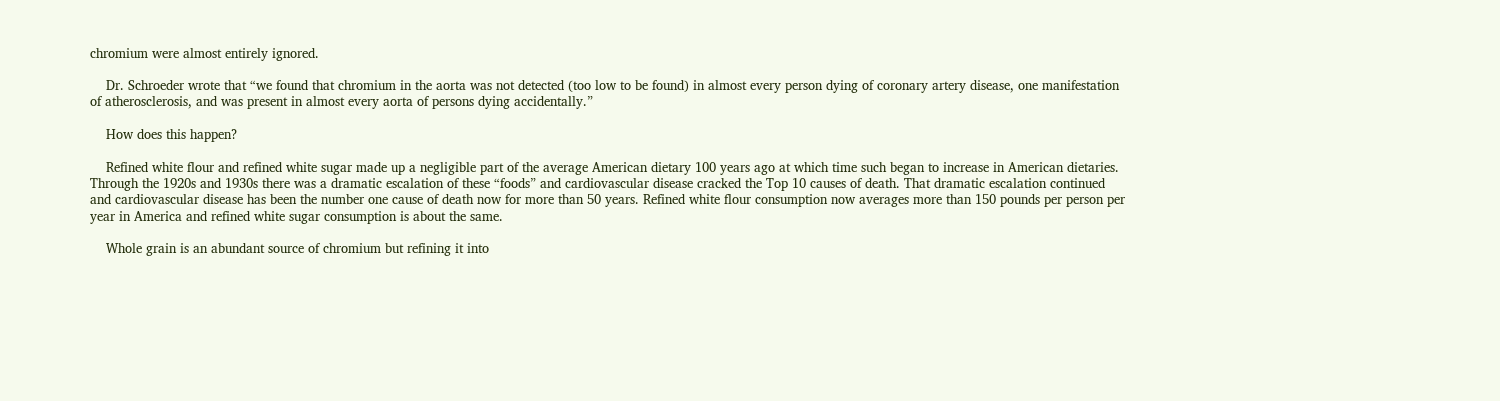chromium were almost entirely ignored.

    Dr. Schroeder wrote that “we found that chromium in the aorta was not detected (too low to be found) in almost every person dying of coronary artery disease, one manifestation of atherosclerosis, and was present in almost every aorta of persons dying accidentally.”

    How does this happen?

    Refined white flour and refined white sugar made up a negligible part of the average American dietary 100 years ago at which time such began to increase in American dietaries. Through the 1920s and 1930s there was a dramatic escalation of these “foods” and cardiovascular disease cracked the Top 10 causes of death. That dramatic escalation continued and cardiovascular disease has been the number one cause of death now for more than 50 years. Refined white flour consumption now averages more than 150 pounds per person per year in America and refined white sugar consumption is about the same.

    Whole grain is an abundant source of chromium but refining it into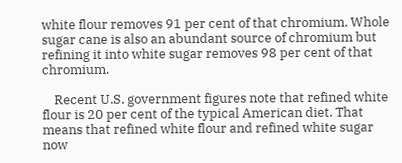white flour removes 91 per cent of that chromium. Whole sugar cane is also an abundant source of chromium but refining it into white sugar removes 98 per cent of that chromium.

    Recent U.S. government figures note that refined white flour is 20 per cent of the typical American diet. That means that refined white flour and refined white sugar now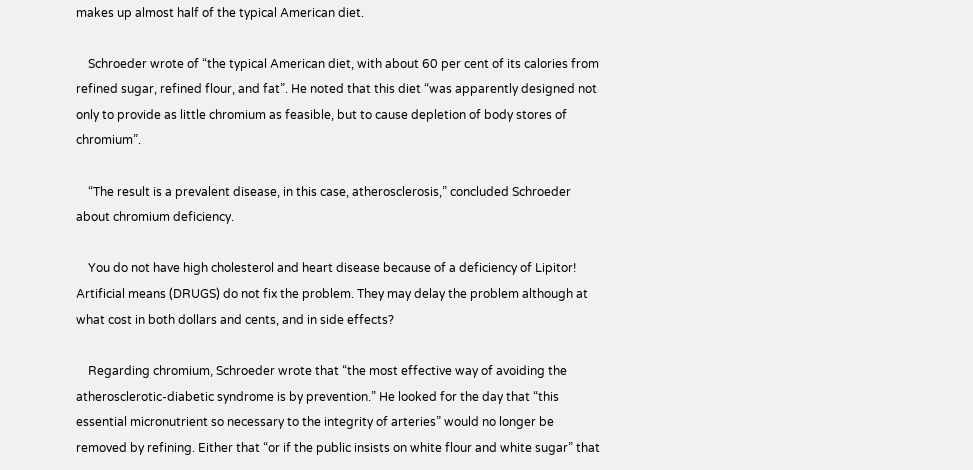makes up almost half of the typical American diet.

    Schroeder wrote of “the typical American diet, with about 60 per cent of its calories from refined sugar, refined flour, and fat”. He noted that this diet “was apparently designed not only to provide as little chromium as feasible, but to cause depletion of body stores of chromium”.

    “The result is a prevalent disease, in this case, atherosclerosis,” concluded Schroeder about chromium deficiency.

    You do not have high cholesterol and heart disease because of a deficiency of Lipitor! Artificial means (DRUGS) do not fix the problem. They may delay the problem although at what cost in both dollars and cents, and in side effects?

    Regarding chromium, Schroeder wrote that “the most effective way of avoiding the atherosclerotic-diabetic syndrome is by prevention.” He looked for the day that “this essential micronutrient so necessary to the integrity of arteries” would no longer be removed by refining. Either that “or if the public insists on white flour and white sugar” that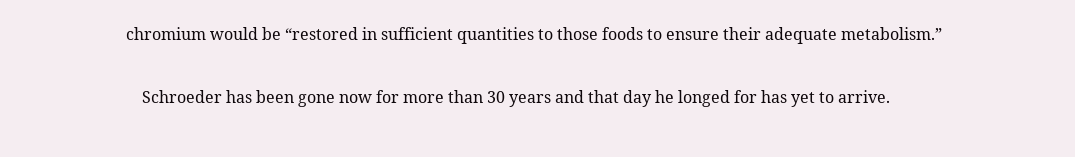chromium would be “restored in sufficient quantities to those foods to ensure their adequate metabolism.”

    Schroeder has been gone now for more than 30 years and that day he longed for has yet to arrive.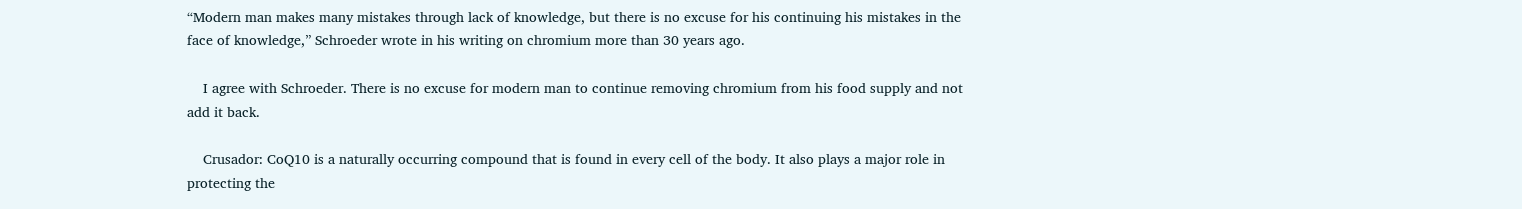“Modern man makes many mistakes through lack of knowledge, but there is no excuse for his continuing his mistakes in the face of knowledge,” Schroeder wrote in his writing on chromium more than 30 years ago.

    I agree with Schroeder. There is no excuse for modern man to continue removing chromium from his food supply and not add it back.

    Crusador: CoQ10 is a naturally occurring compound that is found in every cell of the body. It also plays a major role in protecting the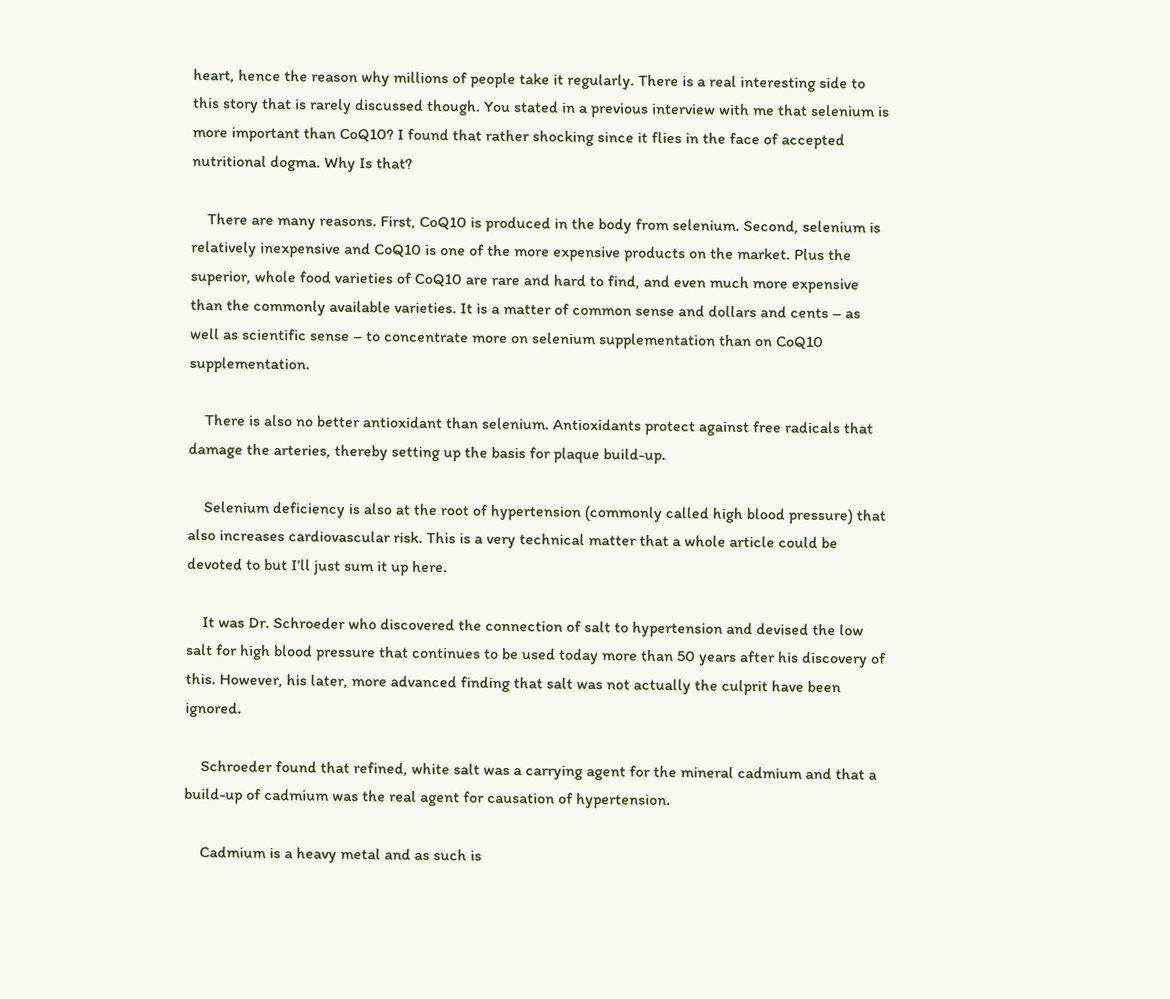heart, hence the reason why millions of people take it regularly. There is a real interesting side to this story that is rarely discussed though. You stated in a previous interview with me that selenium is more important than CoQ10? I found that rather shocking since it flies in the face of accepted nutritional dogma. Why Is that?

    There are many reasons. First, CoQ10 is produced in the body from selenium. Second, selenium is relatively inexpensive and CoQ10 is one of the more expensive products on the market. Plus the superior, whole food varieties of CoQ10 are rare and hard to find, and even much more expensive than the commonly available varieties. It is a matter of common sense and dollars and cents – as well as scientific sense – to concentrate more on selenium supplementation than on CoQ10 supplementation.

    There is also no better antioxidant than selenium. Antioxidants protect against free radicals that damage the arteries, thereby setting up the basis for plaque build-up.

    Selenium deficiency is also at the root of hypertension (commonly called high blood pressure) that also increases cardiovascular risk. This is a very technical matter that a whole article could be devoted to but I’ll just sum it up here.

    It was Dr. Schroeder who discovered the connection of salt to hypertension and devised the low salt for high blood pressure that continues to be used today more than 50 years after his discovery of this. However, his later, more advanced finding that salt was not actually the culprit have been ignored.

    Schroeder found that refined, white salt was a carrying agent for the mineral cadmium and that a build-up of cadmium was the real agent for causation of hypertension.

    Cadmium is a heavy metal and as such is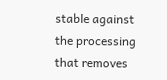stable against the processing that removes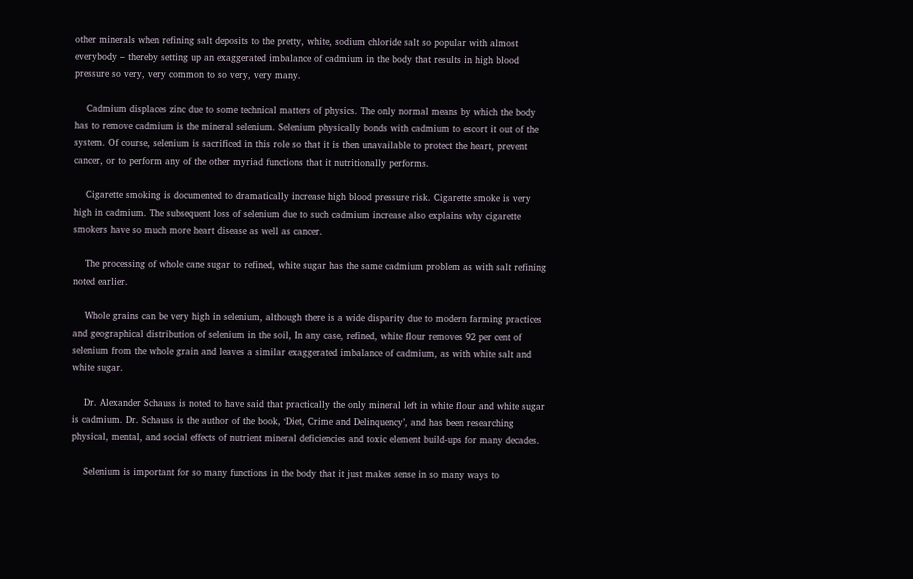other minerals when refining salt deposits to the pretty, white, sodium chloride salt so popular with almost everybody – thereby setting up an exaggerated imbalance of cadmium in the body that results in high blood pressure so very, very common to so very, very many.

    Cadmium displaces zinc due to some technical matters of physics. The only normal means by which the body has to remove cadmium is the mineral selenium. Selenium physically bonds with cadmium to escort it out of the system. Of course, selenium is sacrificed in this role so that it is then unavailable to protect the heart, prevent cancer, or to perform any of the other myriad functions that it nutritionally performs.

    Cigarette smoking is documented to dramatically increase high blood pressure risk. Cigarette smoke is very high in cadmium. The subsequent loss of selenium due to such cadmium increase also explains why cigarette smokers have so much more heart disease as well as cancer.

    The processing of whole cane sugar to refined, white sugar has the same cadmium problem as with salt refining noted earlier.

    Whole grains can be very high in selenium, although there is a wide disparity due to modern farming practices and geographical distribution of selenium in the soil, In any case, refined, white flour removes 92 per cent of selenium from the whole grain and leaves a similar exaggerated imbalance of cadmium, as with white salt and white sugar.

    Dr. Alexander Schauss is noted to have said that practically the only mineral left in white flour and white sugar is cadmium. Dr. Schauss is the author of the book, ‘Diet, Crime and Delinquency’, and has been researching physical, mental, and social effects of nutrient mineral deficiencies and toxic element build-ups for many decades.

    Selenium is important for so many functions in the body that it just makes sense in so many ways to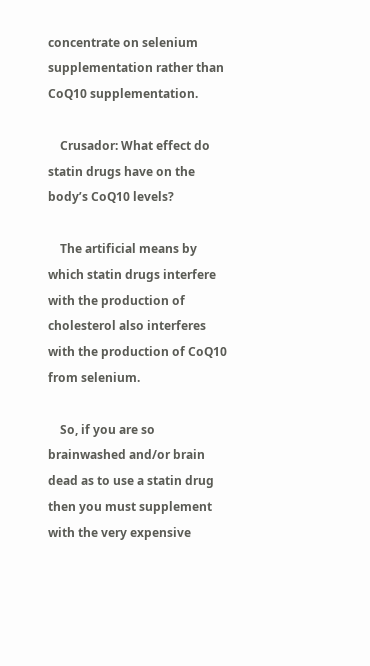concentrate on selenium supplementation rather than CoQ10 supplementation.

    Crusador: What effect do statin drugs have on the body’s CoQ10 levels?

    The artificial means by which statin drugs interfere with the production of cholesterol also interferes with the production of CoQ10 from selenium.

    So, if you are so brainwashed and/or brain dead as to use a statin drug then you must supplement with the very expensive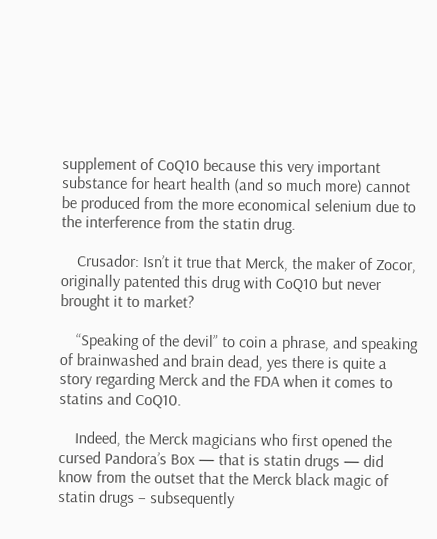supplement of CoQ10 because this very important substance for heart health (and so much more) cannot be produced from the more economical selenium due to the interference from the statin drug.

    Crusador: Isn’t it true that Merck, the maker of Zocor, originally patented this drug with CoQ10 but never brought it to market?

    “Speaking of the devil” to coin a phrase, and speaking of brainwashed and brain dead, yes there is quite a story regarding Merck and the FDA when it comes to statins and CoQ10.

    Indeed, the Merck magicians who first opened the cursed Pandora’s Box — that is statin drugs — did know from the outset that the Merck black magic of statin drugs – subsequently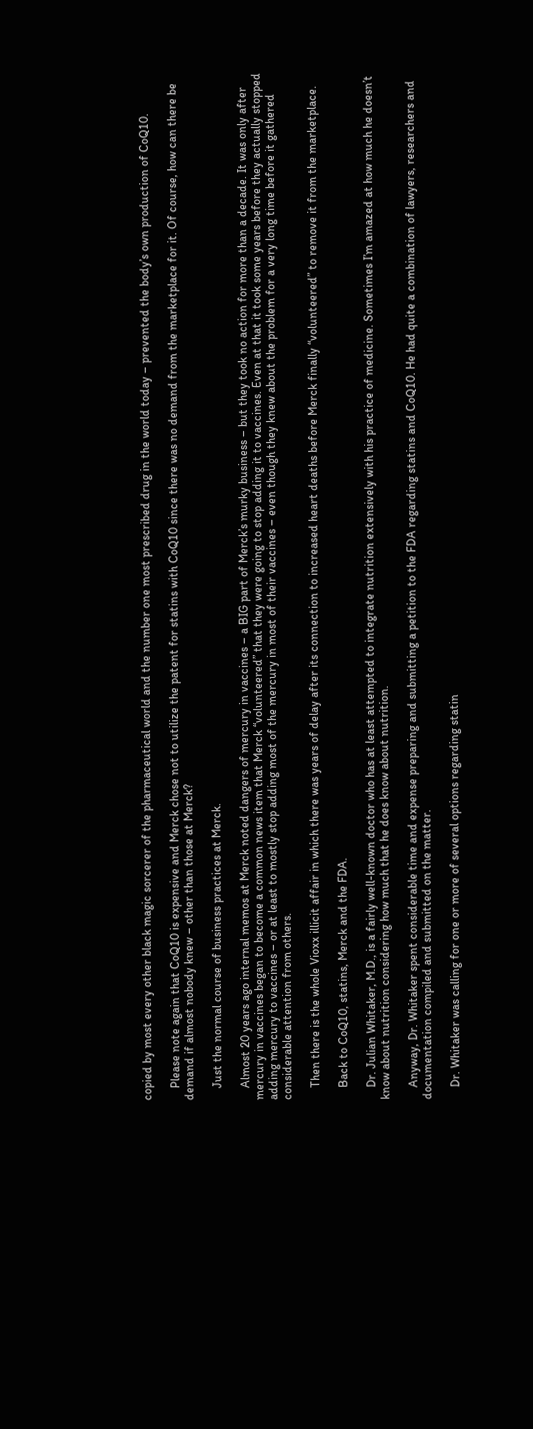copied by most every other black magic sorcerer of the pharmaceutical world and the number one most prescribed drug in the world today – prevented the body’s own production of CoQ10.

    Please note again that CoQ10 is expensive and Merck chose not to utilize the patent for statins with CoQ10 since there was no demand from the marketplace for it. Of course, how can there be demand if almost nobody knew – other than those at Merck?

    Just the normal course of business practices at Merck.

    Almost 20 years ago internal memos at Merck noted dangers of mercury in vaccines – a BIG part of Merck’s murky business – but they took no action for more than a decade. It was only after mercury in vaccines began to become a common news item that Merck “volunteered” that they were going to stop adding it to vaccines. Even at that it took some years before they actually stopped adding mercury to vaccines – or at least to mostly stop adding most of the mercury in most of their vaccines – even though they knew about the problem for a very long time before it gathered considerable attention from others.

    Then there is the whole Vioxx illicit affair in which there was years of delay after its connection to increased heart deaths before Merck finally “volunteered” to remove it from the marketplace.

    Back to CoQ10, statins, Merck and the FDA.

    Dr. Julian Whitaker, M.D., is a fairly well-known doctor who has at least attempted to integrate nutrition extensively with his practice of medicine. Sometimes I’m amazed at how much he doesn’t know about nutrition considering how much that he does know about nutrition.

    Anyway, Dr. Whitaker spent considerable time and expense preparing and submitting a petition to the FDA regarding statins and CoQ10. He had quite a combination of lawyers, researchers and documentation compiled and submitted on the matter.

    Dr. Whitaker was calling for one or more of several options regarding statin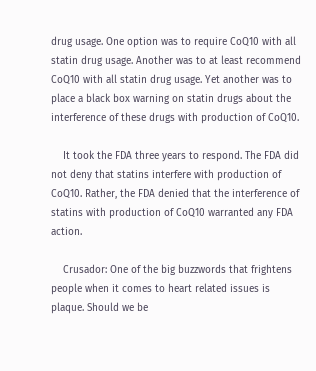drug usage. One option was to require CoQ10 with all statin drug usage. Another was to at least recommend CoQ10 with all statin drug usage. Yet another was to place a black box warning on statin drugs about the interference of these drugs with production of CoQ10.

    It took the FDA three years to respond. The FDA did not deny that statins interfere with production of CoQ10. Rather, the FDA denied that the interference of statins with production of CoQ10 warranted any FDA action.

    Crusador: One of the big buzzwords that frightens people when it comes to heart related issues is plaque. Should we be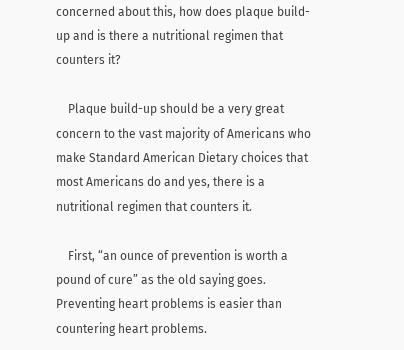concerned about this, how does plaque build-up and is there a nutritional regimen that counters it?

    Plaque build-up should be a very great concern to the vast majority of Americans who make Standard American Dietary choices that most Americans do and yes, there is a nutritional regimen that counters it.

    First, “an ounce of prevention is worth a pound of cure” as the old saying goes. Preventing heart problems is easier than countering heart problems.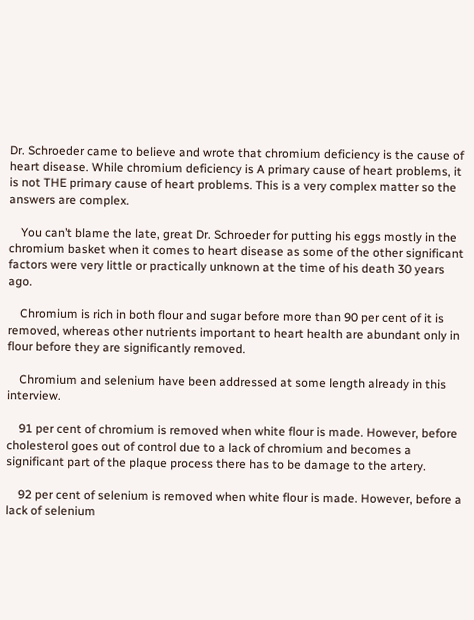Dr. Schroeder came to believe and wrote that chromium deficiency is the cause of heart disease. While chromium deficiency is A primary cause of heart problems, it is not THE primary cause of heart problems. This is a very complex matter so the answers are complex.

    You can’t blame the late, great Dr. Schroeder for putting his eggs mostly in the chromium basket when it comes to heart disease as some of the other significant factors were very little or practically unknown at the time of his death 30 years ago.

    Chromium is rich in both flour and sugar before more than 90 per cent of it is removed, whereas other nutrients important to heart health are abundant only in flour before they are significantly removed.

    Chromium and selenium have been addressed at some length already in this interview.

    91 per cent of chromium is removed when white flour is made. However, before cholesterol goes out of control due to a lack of chromium and becomes a significant part of the plaque process there has to be damage to the artery.

    92 per cent of selenium is removed when white flour is made. However, before a lack of selenium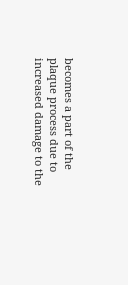becomes a part of the plaque process due to increased damage to the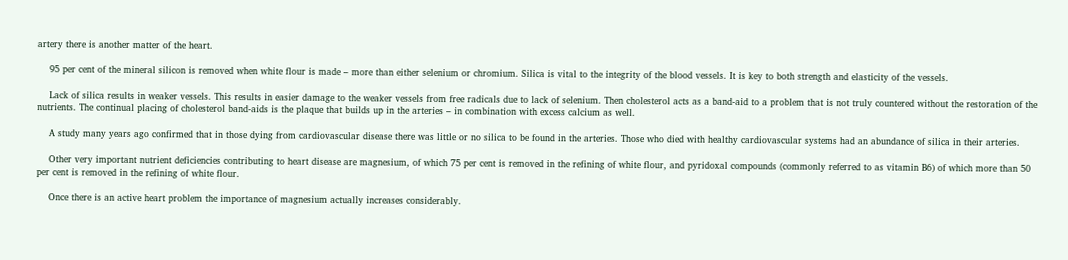artery there is another matter of the heart.

    95 per cent of the mineral silicon is removed when white flour is made – more than either selenium or chromium. Silica is vital to the integrity of the blood vessels. It is key to both strength and elasticity of the vessels.

    Lack of silica results in weaker vessels. This results in easier damage to the weaker vessels from free radicals due to lack of selenium. Then cholesterol acts as a band-aid to a problem that is not truly countered without the restoration of the nutrients. The continual placing of cholesterol band-aids is the plaque that builds up in the arteries – in combination with excess calcium as well.

    A study many years ago confirmed that in those dying from cardiovascular disease there was little or no silica to be found in the arteries. Those who died with healthy cardiovascular systems had an abundance of silica in their arteries.

    Other very important nutrient deficiencies contributing to heart disease are magnesium, of which 75 per cent is removed in the refining of white flour, and pyridoxal compounds (commonly referred to as vitamin B6) of which more than 50 per cent is removed in the refining of white flour.

    Once there is an active heart problem the importance of magnesium actually increases considerably.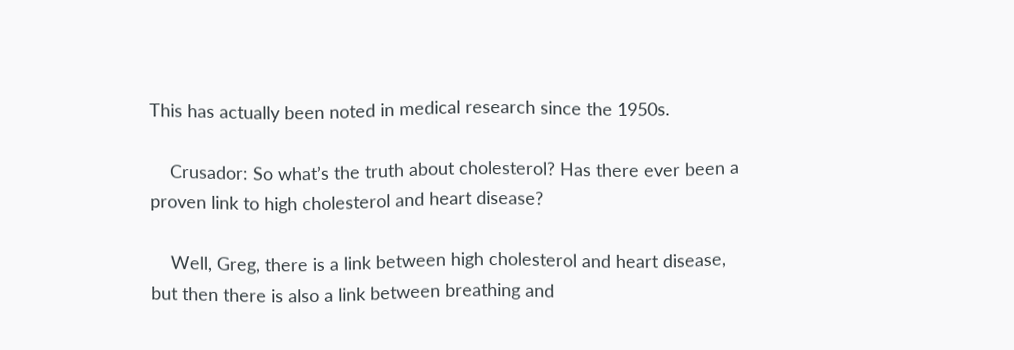This has actually been noted in medical research since the 1950s.

    Crusador: So what’s the truth about cholesterol? Has there ever been a proven link to high cholesterol and heart disease?

    Well, Greg, there is a link between high cholesterol and heart disease, but then there is also a link between breathing and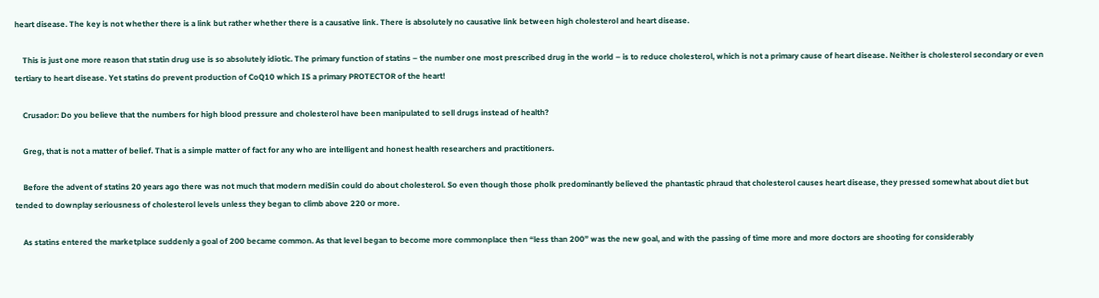heart disease. The key is not whether there is a link but rather whether there is a causative link. There is absolutely no causative link between high cholesterol and heart disease.

    This is just one more reason that statin drug use is so absolutely idiotic. The primary function of statins – the number one most prescribed drug in the world – is to reduce cholesterol, which is not a primary cause of heart disease. Neither is cholesterol secondary or even tertiary to heart disease. Yet statins do prevent production of CoQ10 which IS a primary PROTECTOR of the heart!

    Crusador: Do you believe that the numbers for high blood pressure and cholesterol have been manipulated to sell drugs instead of health?

    Greg, that is not a matter of belief. That is a simple matter of fact for any who are intelligent and honest health researchers and practitioners.

    Before the advent of statins 20 years ago there was not much that modern mediSin could do about cholesterol. So even though those pholk predominantly believed the phantastic phraud that cholesterol causes heart disease, they pressed somewhat about diet but tended to downplay seriousness of cholesterol levels unless they began to climb above 220 or more.

    As statins entered the marketplace suddenly a goal of 200 became common. As that level began to become more commonplace then “less than 200” was the new goal, and with the passing of time more and more doctors are shooting for considerably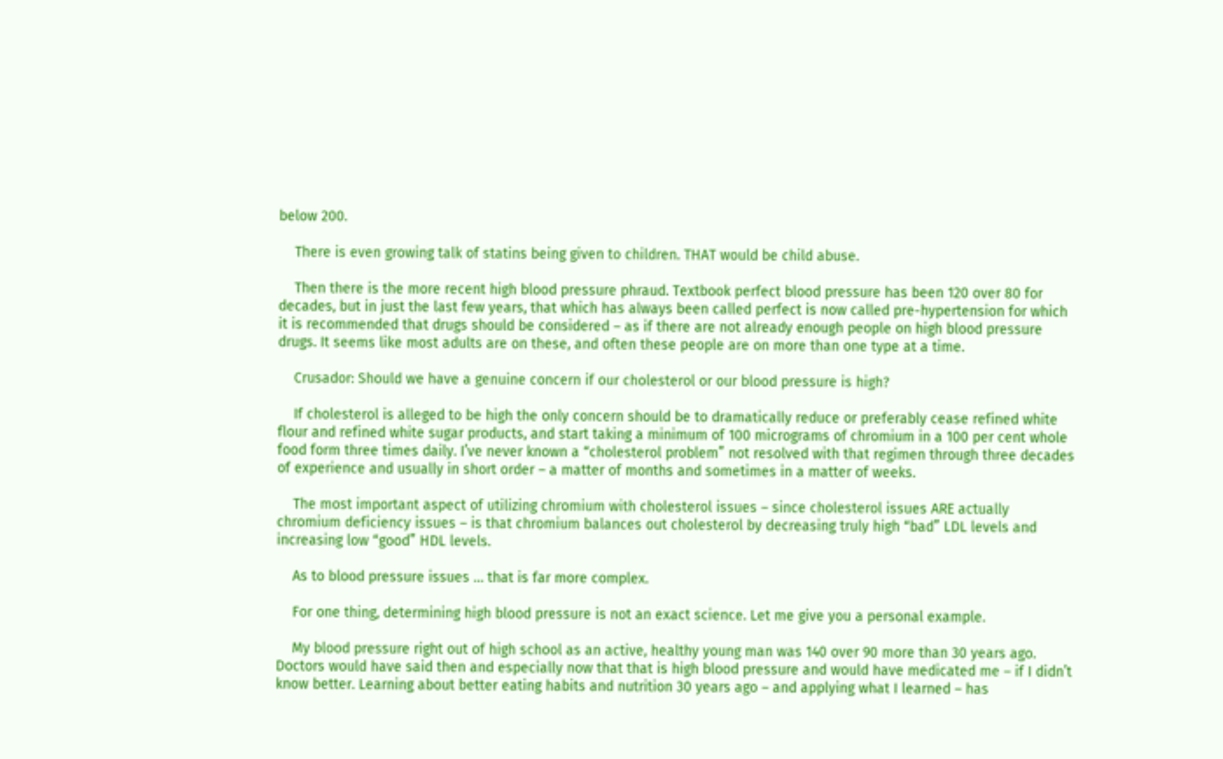below 200.

    There is even growing talk of statins being given to children. THAT would be child abuse.

    Then there is the more recent high blood pressure phraud. Textbook perfect blood pressure has been 120 over 80 for decades, but in just the last few years, that which has always been called perfect is now called pre-hypertension for which it is recommended that drugs should be considered – as if there are not already enough people on high blood pressure drugs. It seems like most adults are on these, and often these people are on more than one type at a time.

    Crusador: Should we have a genuine concern if our cholesterol or our blood pressure is high?

    If cholesterol is alleged to be high the only concern should be to dramatically reduce or preferably cease refined white flour and refined white sugar products, and start taking a minimum of 100 micrograms of chromium in a 100 per cent whole food form three times daily. I’ve never known a “cholesterol problem” not resolved with that regimen through three decades of experience and usually in short order – a matter of months and sometimes in a matter of weeks.

    The most important aspect of utilizing chromium with cholesterol issues – since cholesterol issues ARE actually chromium deficiency issues – is that chromium balances out cholesterol by decreasing truly high “bad” LDL levels and increasing low “good” HDL levels.

    As to blood pressure issues … that is far more complex.

    For one thing, determining high blood pressure is not an exact science. Let me give you a personal example.

    My blood pressure right out of high school as an active, healthy young man was 140 over 90 more than 30 years ago. Doctors would have said then and especially now that that is high blood pressure and would have medicated me – if I didn’t know better. Learning about better eating habits and nutrition 30 years ago – and applying what I learned – has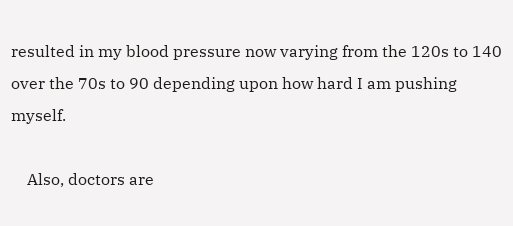resulted in my blood pressure now varying from the 120s to 140 over the 70s to 90 depending upon how hard I am pushing myself.

    Also, doctors are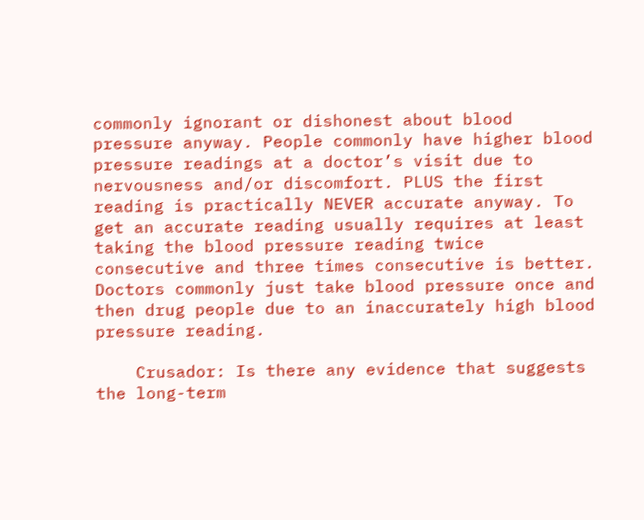commonly ignorant or dishonest about blood pressure anyway. People commonly have higher blood pressure readings at a doctor’s visit due to nervousness and/or discomfort. PLUS the first reading is practically NEVER accurate anyway. To get an accurate reading usually requires at least taking the blood pressure reading twice consecutive and three times consecutive is better. Doctors commonly just take blood pressure once and then drug people due to an inaccurately high blood pressure reading.

    Crusador: Is there any evidence that suggests the long-term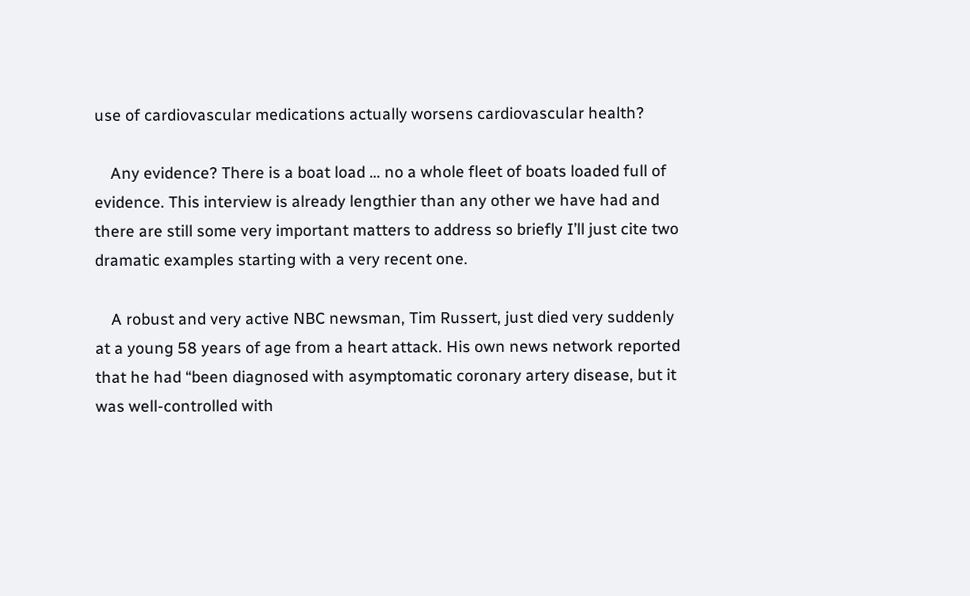use of cardiovascular medications actually worsens cardiovascular health?

    Any evidence? There is a boat load … no a whole fleet of boats loaded full of evidence. This interview is already lengthier than any other we have had and there are still some very important matters to address so briefly I’ll just cite two dramatic examples starting with a very recent one.

    A robust and very active NBC newsman, Tim Russert, just died very suddenly at a young 58 years of age from a heart attack. His own news network reported that he had “been diagnosed with asymptomatic coronary artery disease, but it was well-controlled with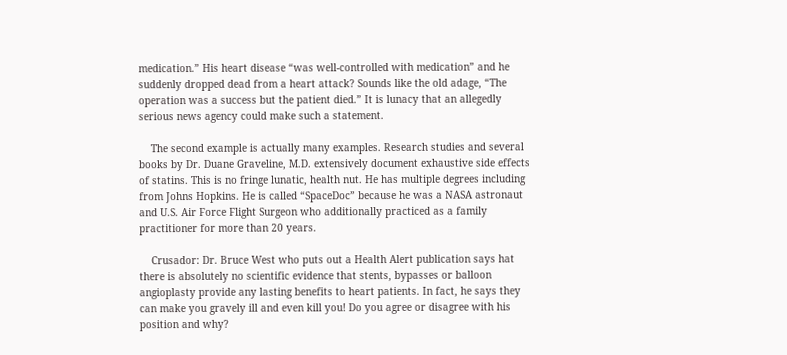medication.” His heart disease “was well-controlled with medication” and he suddenly dropped dead from a heart attack? Sounds like the old adage, “The operation was a success but the patient died.” It is lunacy that an allegedly serious news agency could make such a statement.

    The second example is actually many examples. Research studies and several books by Dr. Duane Graveline, M.D. extensively document exhaustive side effects of statins. This is no fringe lunatic, health nut. He has multiple degrees including from Johns Hopkins. He is called “SpaceDoc” because he was a NASA astronaut and U.S. Air Force Flight Surgeon who additionally practiced as a family practitioner for more than 20 years.

    Crusador: Dr. Bruce West who puts out a Health Alert publication says hat there is absolutely no scientific evidence that stents, bypasses or balloon angioplasty provide any lasting benefits to heart patients. In fact, he says they can make you gravely ill and even kill you! Do you agree or disagree with his position and why?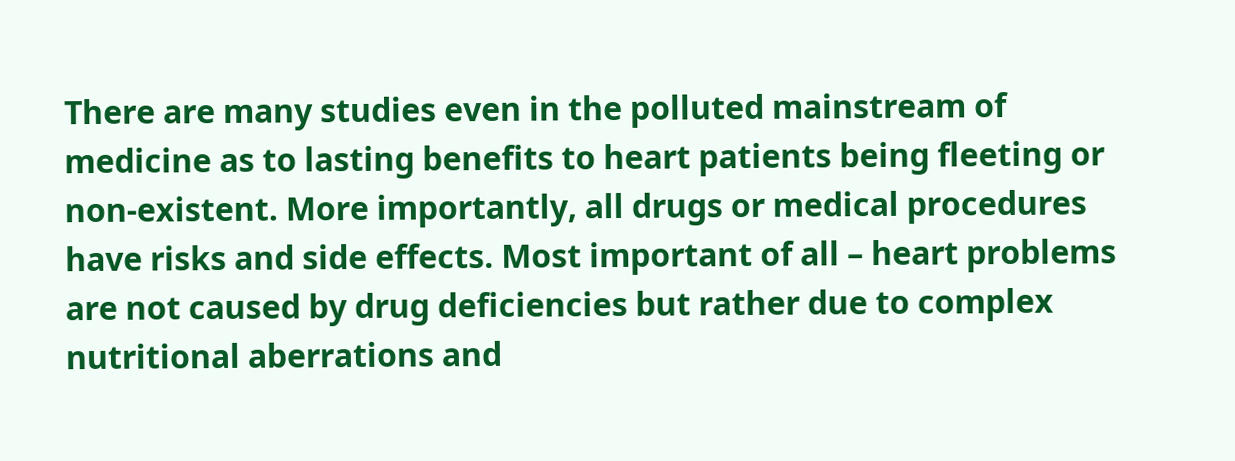There are many studies even in the polluted mainstream of medicine as to lasting benefits to heart patients being fleeting or non-existent. More importantly, all drugs or medical procedures have risks and side effects. Most important of all – heart problems are not caused by drug deficiencies but rather due to complex nutritional aberrations and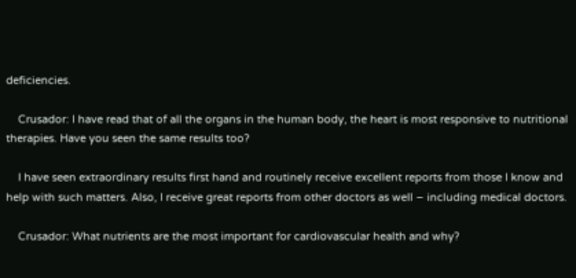deficiencies.

    Crusador: I have read that of all the organs in the human body, the heart is most responsive to nutritional therapies. Have you seen the same results too?

    I have seen extraordinary results first hand and routinely receive excellent reports from those I know and help with such matters. Also, I receive great reports from other doctors as well – including medical doctors.

    Crusador: What nutrients are the most important for cardiovascular health and why?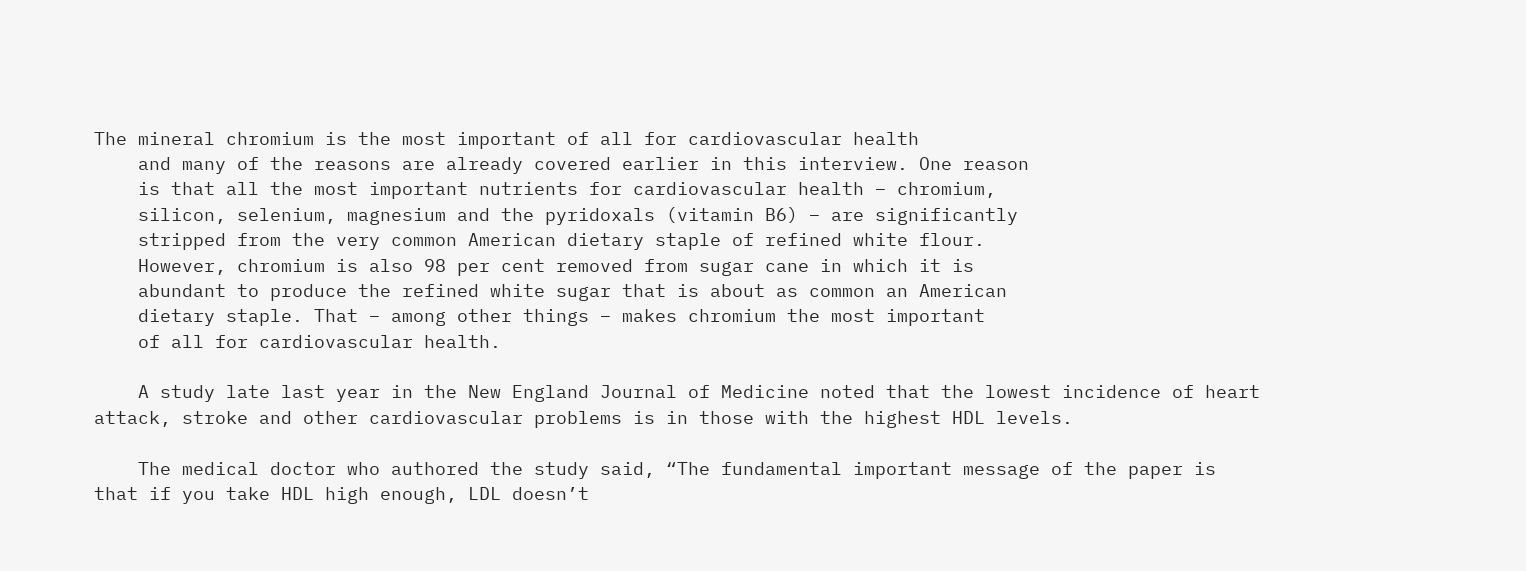The mineral chromium is the most important of all for cardiovascular health
    and many of the reasons are already covered earlier in this interview. One reason
    is that all the most important nutrients for cardiovascular health – chromium,
    silicon, selenium, magnesium and the pyridoxals (vitamin B6) – are significantly
    stripped from the very common American dietary staple of refined white flour.
    However, chromium is also 98 per cent removed from sugar cane in which it is
    abundant to produce the refined white sugar that is about as common an American
    dietary staple. That – among other things – makes chromium the most important
    of all for cardiovascular health.

    A study late last year in the New England Journal of Medicine noted that the lowest incidence of heart attack, stroke and other cardiovascular problems is in those with the highest HDL levels.

    The medical doctor who authored the study said, “The fundamental important message of the paper is that if you take HDL high enough, LDL doesn’t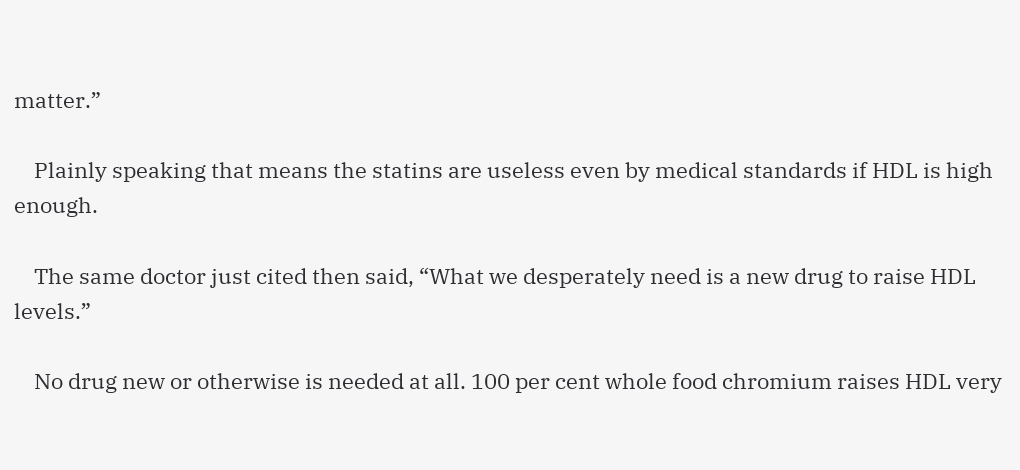matter.”

    Plainly speaking that means the statins are useless even by medical standards if HDL is high enough.

    The same doctor just cited then said, “What we desperately need is a new drug to raise HDL levels.”

    No drug new or otherwise is needed at all. 100 per cent whole food chromium raises HDL very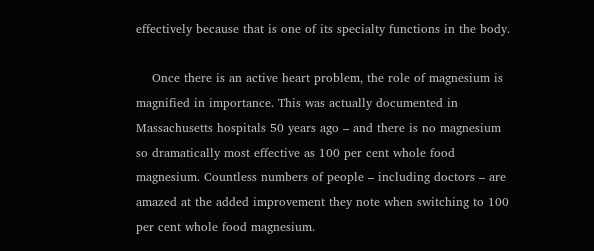effectively because that is one of its specialty functions in the body.

    Once there is an active heart problem, the role of magnesium is magnified in importance. This was actually documented in Massachusetts hospitals 50 years ago – and there is no magnesium so dramatically most effective as 100 per cent whole food magnesium. Countless numbers of people – including doctors – are amazed at the added improvement they note when switching to 100 per cent whole food magnesium.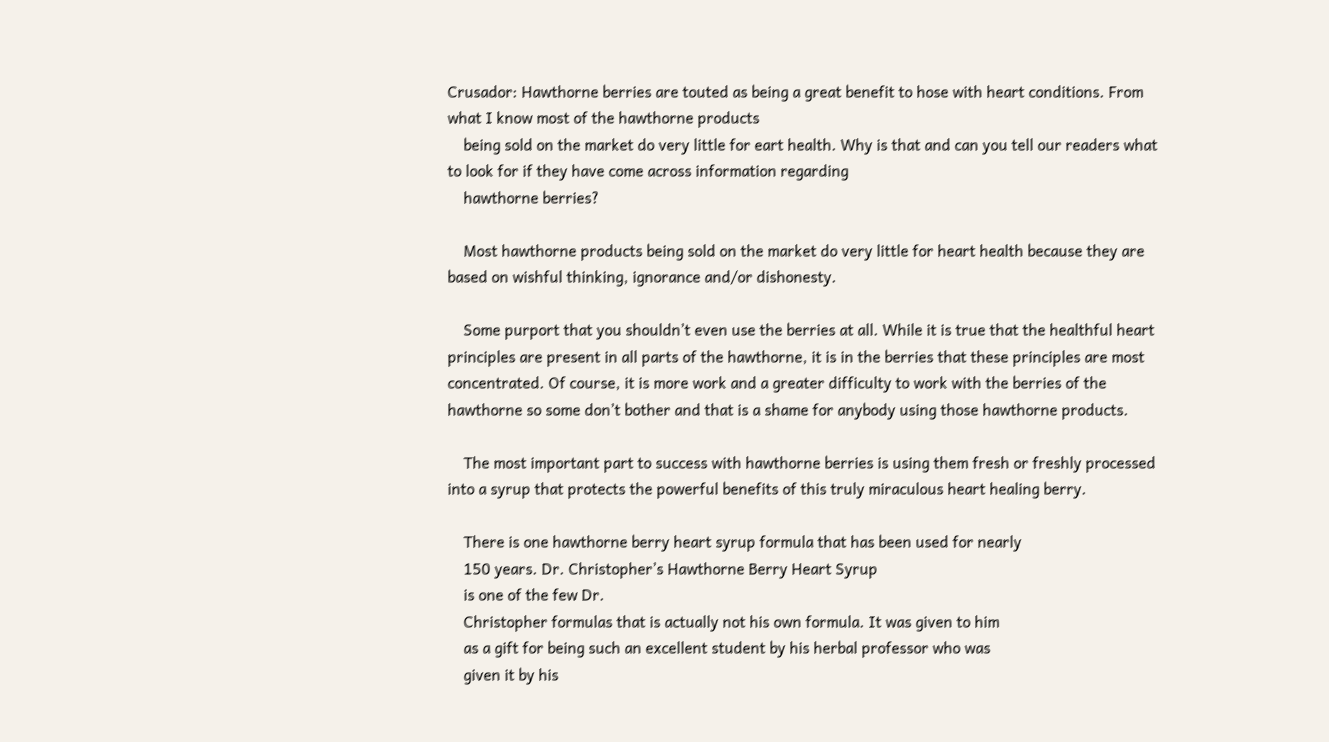Crusador: Hawthorne berries are touted as being a great benefit to hose with heart conditions. From what I know most of the hawthorne products
    being sold on the market do very little for eart health. Why is that and can you tell our readers what to look for if they have come across information regarding
    hawthorne berries?

    Most hawthorne products being sold on the market do very little for heart health because they are based on wishful thinking, ignorance and/or dishonesty.

    Some purport that you shouldn’t even use the berries at all. While it is true that the healthful heart principles are present in all parts of the hawthorne, it is in the berries that these principles are most concentrated. Of course, it is more work and a greater difficulty to work with the berries of the hawthorne so some don’t bother and that is a shame for anybody using those hawthorne products.

    The most important part to success with hawthorne berries is using them fresh or freshly processed into a syrup that protects the powerful benefits of this truly miraculous heart healing berry.

    There is one hawthorne berry heart syrup formula that has been used for nearly
    150 years. Dr. Christopher’s Hawthorne Berry Heart Syrup
    is one of the few Dr.
    Christopher formulas that is actually not his own formula. It was given to him
    as a gift for being such an excellent student by his herbal professor who was
    given it by his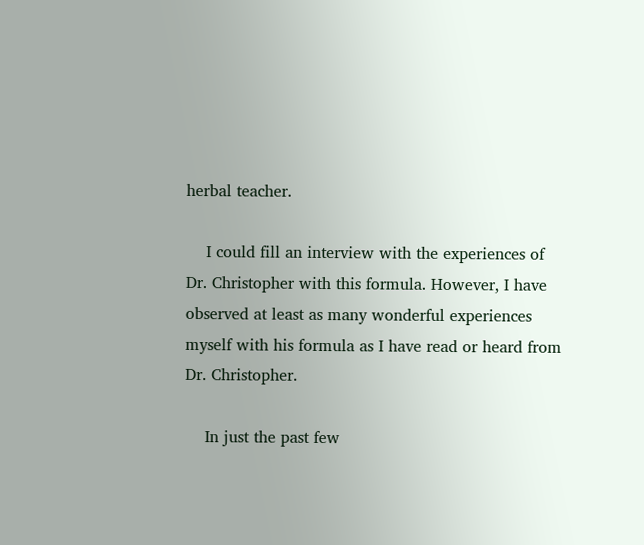herbal teacher.

    I could fill an interview with the experiences of Dr. Christopher with this formula. However, I have observed at least as many wonderful experiences myself with his formula as I have read or heard from Dr. Christopher.

    In just the past few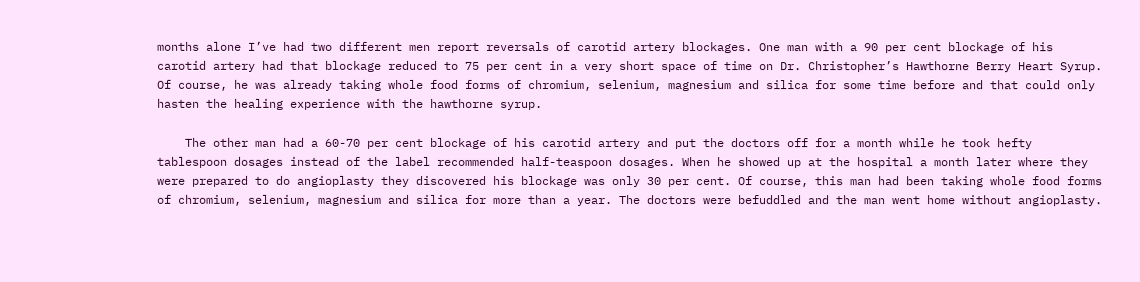months alone I’ve had two different men report reversals of carotid artery blockages. One man with a 90 per cent blockage of his carotid artery had that blockage reduced to 75 per cent in a very short space of time on Dr. Christopher’s Hawthorne Berry Heart Syrup. Of course, he was already taking whole food forms of chromium, selenium, magnesium and silica for some time before and that could only hasten the healing experience with the hawthorne syrup.

    The other man had a 60-70 per cent blockage of his carotid artery and put the doctors off for a month while he took hefty tablespoon dosages instead of the label recommended half-teaspoon dosages. When he showed up at the hospital a month later where they were prepared to do angioplasty they discovered his blockage was only 30 per cent. Of course, this man had been taking whole food forms of chromium, selenium, magnesium and silica for more than a year. The doctors were befuddled and the man went home without angioplasty.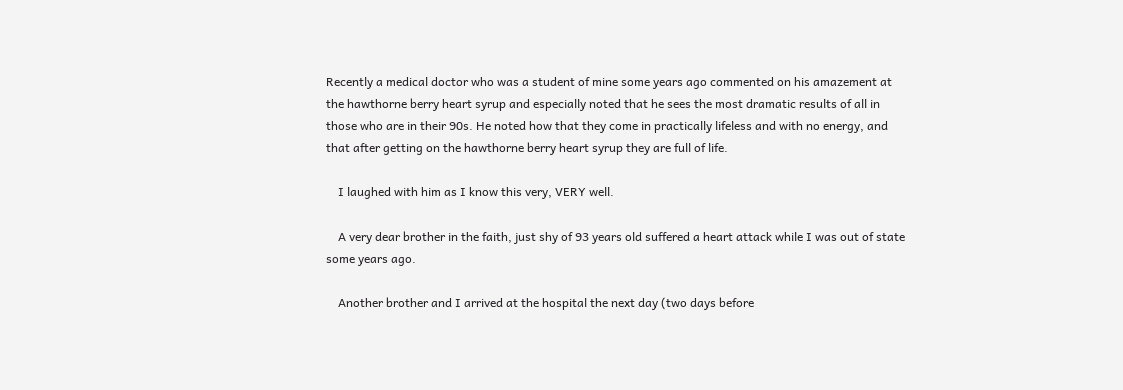Recently a medical doctor who was a student of mine some years ago commented on his amazement at the hawthorne berry heart syrup and especially noted that he sees the most dramatic results of all in those who are in their 90s. He noted how that they come in practically lifeless and with no energy, and that after getting on the hawthorne berry heart syrup they are full of life.

    I laughed with him as I know this very, VERY well.

    A very dear brother in the faith, just shy of 93 years old suffered a heart attack while I was out of state some years ago.

    Another brother and I arrived at the hospital the next day (two days before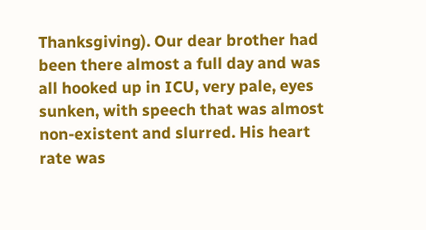Thanksgiving). Our dear brother had been there almost a full day and was all hooked up in ICU, very pale, eyes sunken, with speech that was almost non-existent and slurred. His heart rate was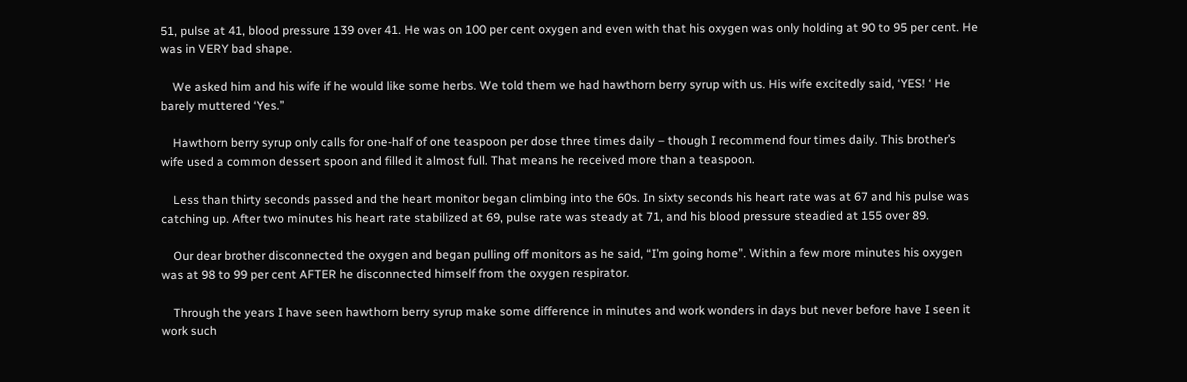51, pulse at 41, blood pressure 139 over 41. He was on 100 per cent oxygen and even with that his oxygen was only holding at 90 to 95 per cent. He was in VERY bad shape.

    We asked him and his wife if he would like some herbs. We told them we had hawthorn berry syrup with us. His wife excitedly said, ‘YES! ‘ He barely muttered ‘Yes.”

    Hawthorn berry syrup only calls for one-half of one teaspoon per dose three times daily – though I recommend four times daily. This brother’s wife used a common dessert spoon and filled it almost full. That means he received more than a teaspoon.

    Less than thirty seconds passed and the heart monitor began climbing into the 60s. In sixty seconds his heart rate was at 67 and his pulse was catching up. After two minutes his heart rate stabilized at 69, pulse rate was steady at 71, and his blood pressure steadied at 155 over 89.

    Our dear brother disconnected the oxygen and began pulling off monitors as he said, “I’m going home”. Within a few more minutes his oxygen was at 98 to 99 per cent AFTER he disconnected himself from the oxygen respirator.

    Through the years I have seen hawthorn berry syrup make some difference in minutes and work wonders in days but never before have I seen it work such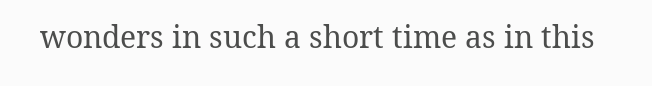wonders in such a short time as in this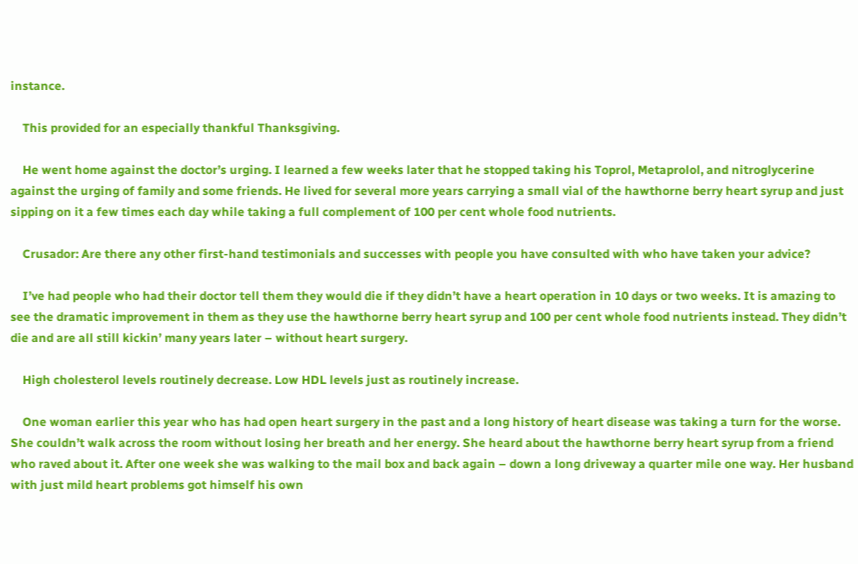instance.

    This provided for an especially thankful Thanksgiving.

    He went home against the doctor’s urging. I learned a few weeks later that he stopped taking his Toprol, Metaprolol, and nitroglycerine against the urging of family and some friends. He lived for several more years carrying a small vial of the hawthorne berry heart syrup and just sipping on it a few times each day while taking a full complement of 100 per cent whole food nutrients.

    Crusador: Are there any other first-hand testimonials and successes with people you have consulted with who have taken your advice?

    I’ve had people who had their doctor tell them they would die if they didn’t have a heart operation in 10 days or two weeks. It is amazing to see the dramatic improvement in them as they use the hawthorne berry heart syrup and 100 per cent whole food nutrients instead. They didn’t die and are all still kickin’ many years later – without heart surgery.

    High cholesterol levels routinely decrease. Low HDL levels just as routinely increase.

    One woman earlier this year who has had open heart surgery in the past and a long history of heart disease was taking a turn for the worse. She couldn’t walk across the room without losing her breath and her energy. She heard about the hawthorne berry heart syrup from a friend who raved about it. After one week she was walking to the mail box and back again – down a long driveway a quarter mile one way. Her husband with just mild heart problems got himself his own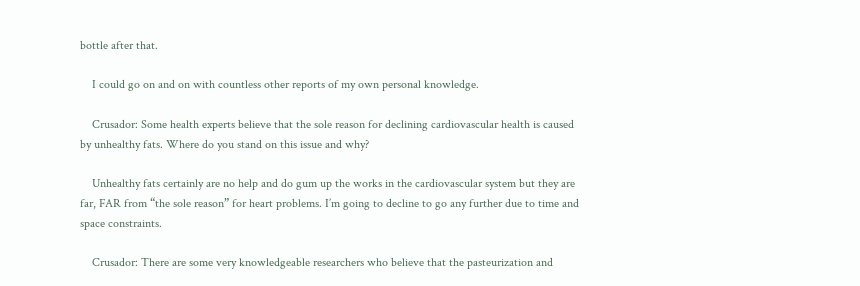bottle after that.

    I could go on and on with countless other reports of my own personal knowledge.

    Crusador: Some health experts believe that the sole reason for declining cardiovascular health is caused by unhealthy fats. Where do you stand on this issue and why?

    Unhealthy fats certainly are no help and do gum up the works in the cardiovascular system but they are far, FAR from “the sole reason” for heart problems. I’m going to decline to go any further due to time and space constraints.

    Crusador: There are some very knowledgeable researchers who believe that the pasteurization and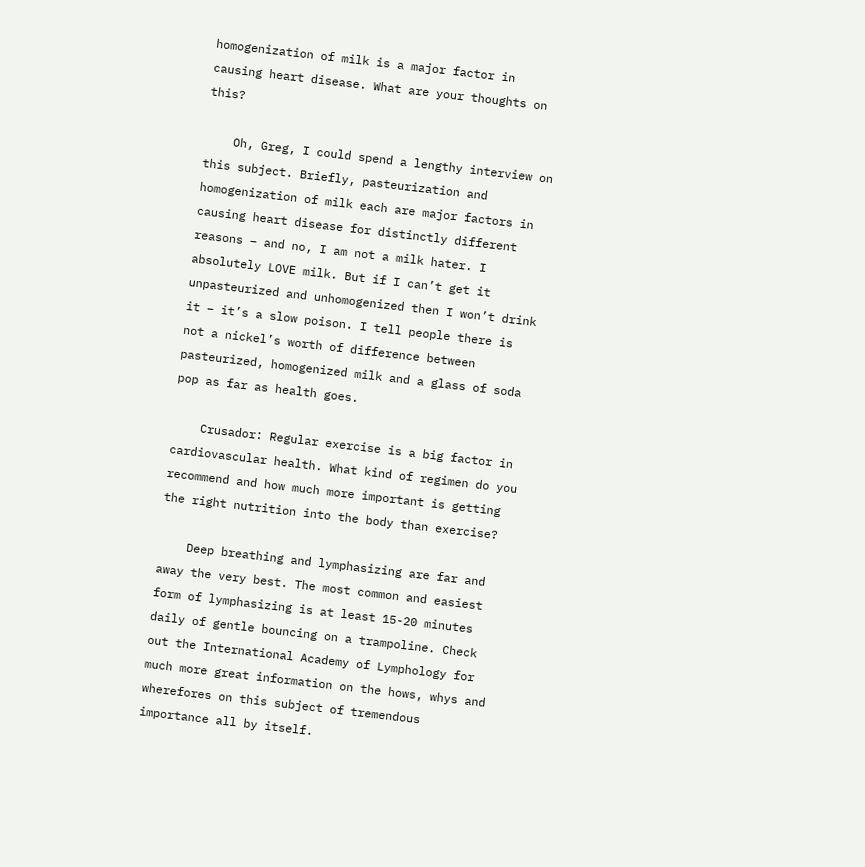homogenization of milk is a major factor in causing heart disease. What are your thoughts on this?

    Oh, Greg, I could spend a lengthy interview on this subject. Briefly, pasteurization and homogenization of milk each are major factors in causing heart disease for distinctly different reasons – and no, I am not a milk hater. I absolutely LOVE milk. But if I can’t get it unpasteurized and unhomogenized then I won’t drink it – it’s a slow poison. I tell people there is not a nickel’s worth of difference between pasteurized, homogenized milk and a glass of soda pop as far as health goes.

    Crusador: Regular exercise is a big factor in cardiovascular health. What kind of regimen do you recommend and how much more important is getting the right nutrition into the body than exercise?

    Deep breathing and lymphasizing are far and away the very best. The most common and easiest form of lymphasizing is at least 15-20 minutes daily of gentle bouncing on a trampoline. Check out the International Academy of Lymphology for much more great information on the hows, whys and wherefores on this subject of tremendous importance all by itself.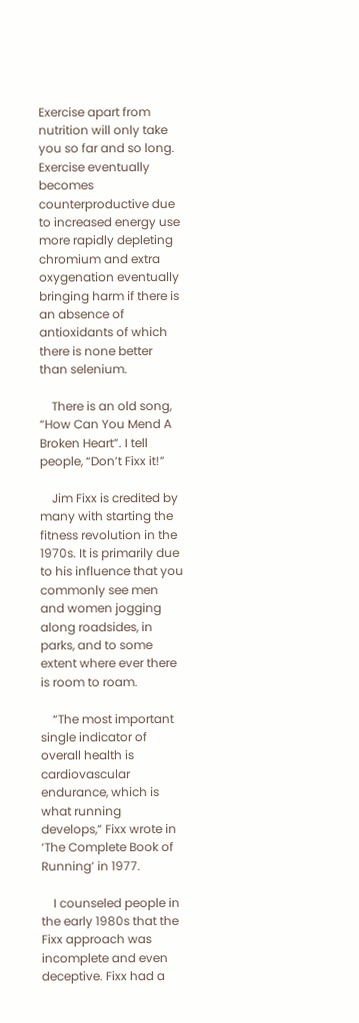Exercise apart from nutrition will only take you so far and so long. Exercise eventually becomes counterproductive due to increased energy use more rapidly depleting chromium and extra oxygenation eventually bringing harm if there is an absence of antioxidants of which there is none better than selenium.

    There is an old song, “How Can You Mend A Broken Heart”. I tell people, “Don’t Fixx it!”

    Jim Fixx is credited by many with starting the fitness revolution in the 1970s. It is primarily due to his influence that you commonly see men and women jogging along roadsides, in parks, and to some extent where ever there is room to roam.

    “The most important single indicator of overall health is cardiovascular endurance, which is what running develops,” Fixx wrote in ‘The Complete Book of Running’ in 1977.

    I counseled people in the early 1980s that the Fixx approach was incomplete and even deceptive. Fixx had a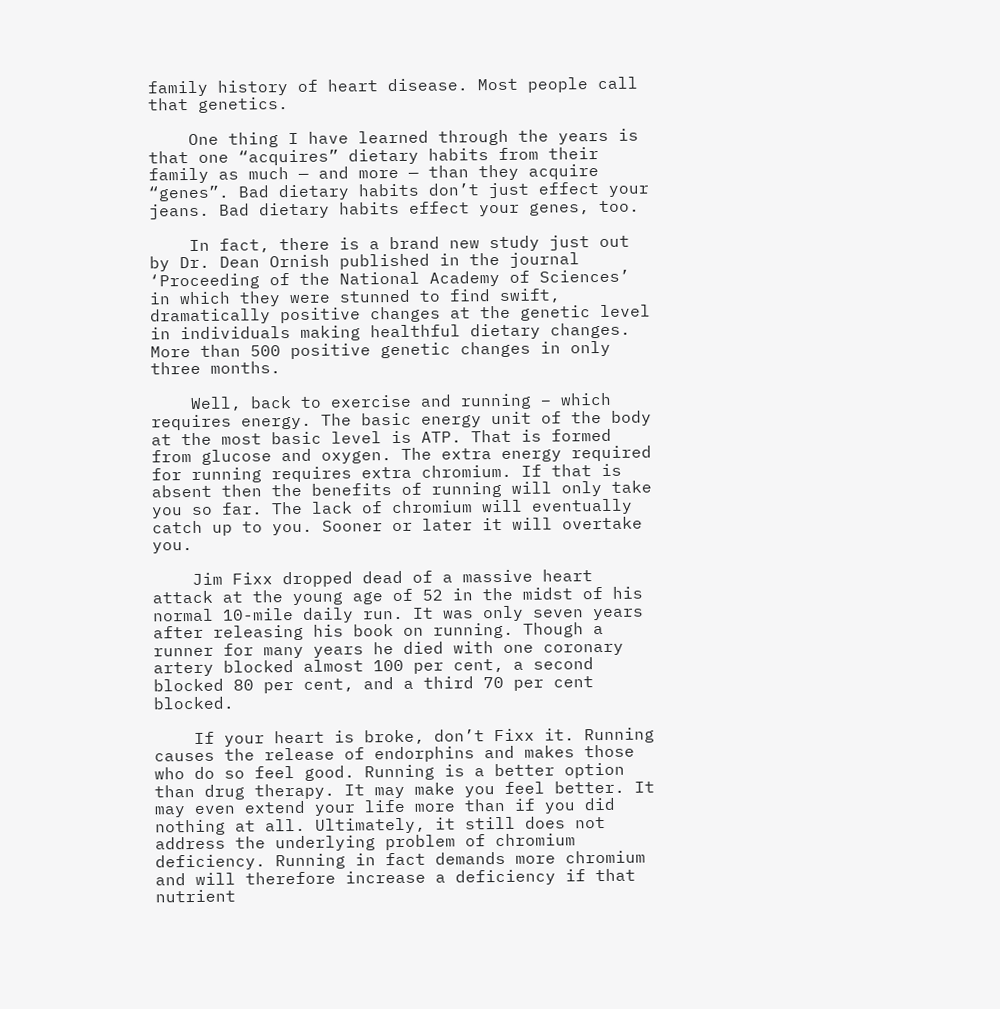family history of heart disease. Most people call that genetics.

    One thing I have learned through the years is that one “acquires” dietary habits from their family as much — and more — than they acquire “genes”. Bad dietary habits don’t just effect your jeans. Bad dietary habits effect your genes, too.

    In fact, there is a brand new study just out by Dr. Dean Ornish published in the journal ‘Proceeding of the National Academy of Sciences’ in which they were stunned to find swift, dramatically positive changes at the genetic level in individuals making healthful dietary changes. More than 500 positive genetic changes in only three months.

    Well, back to exercise and running – which requires energy. The basic energy unit of the body at the most basic level is ATP. That is formed from glucose and oxygen. The extra energy required for running requires extra chromium. If that is absent then the benefits of running will only take you so far. The lack of chromium will eventually catch up to you. Sooner or later it will overtake you.

    Jim Fixx dropped dead of a massive heart attack at the young age of 52 in the midst of his normal 10-mile daily run. It was only seven years after releasing his book on running. Though a runner for many years he died with one coronary artery blocked almost 100 per cent, a second blocked 80 per cent, and a third 70 per cent blocked.

    If your heart is broke, don’t Fixx it. Running causes the release of endorphins and makes those who do so feel good. Running is a better option than drug therapy. It may make you feel better. It may even extend your life more than if you did nothing at all. Ultimately, it still does not address the underlying problem of chromium deficiency. Running in fact demands more chromium and will therefore increase a deficiency if that nutrient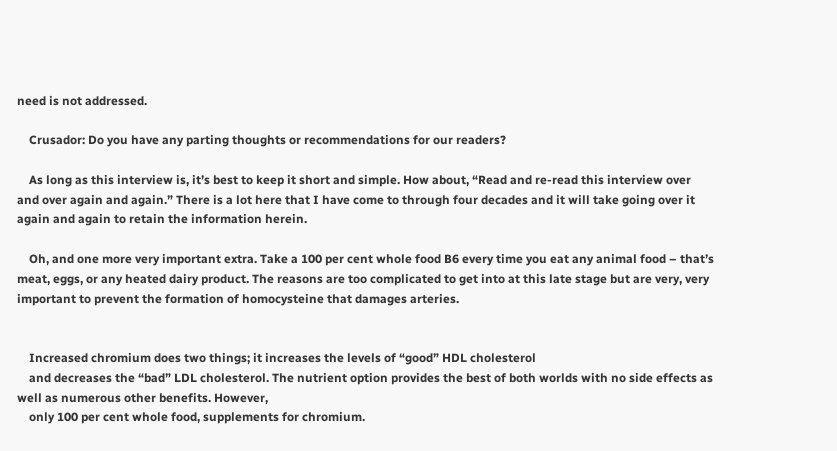need is not addressed.

    Crusador: Do you have any parting thoughts or recommendations for our readers?

    As long as this interview is, it’s best to keep it short and simple. How about, “Read and re-read this interview over and over again and again.” There is a lot here that I have come to through four decades and it will take going over it again and again to retain the information herein.

    Oh, and one more very important extra. Take a 100 per cent whole food B6 every time you eat any animal food – that’s meat, eggs, or any heated dairy product. The reasons are too complicated to get into at this late stage but are very, very important to prevent the formation of homocysteine that damages arteries.


    Increased chromium does two things; it increases the levels of “good” HDL cholesterol
    and decreases the “bad” LDL cholesterol. The nutrient option provides the best of both worlds with no side effects as well as numerous other benefits. However,
    only 100 per cent whole food, supplements for chromium.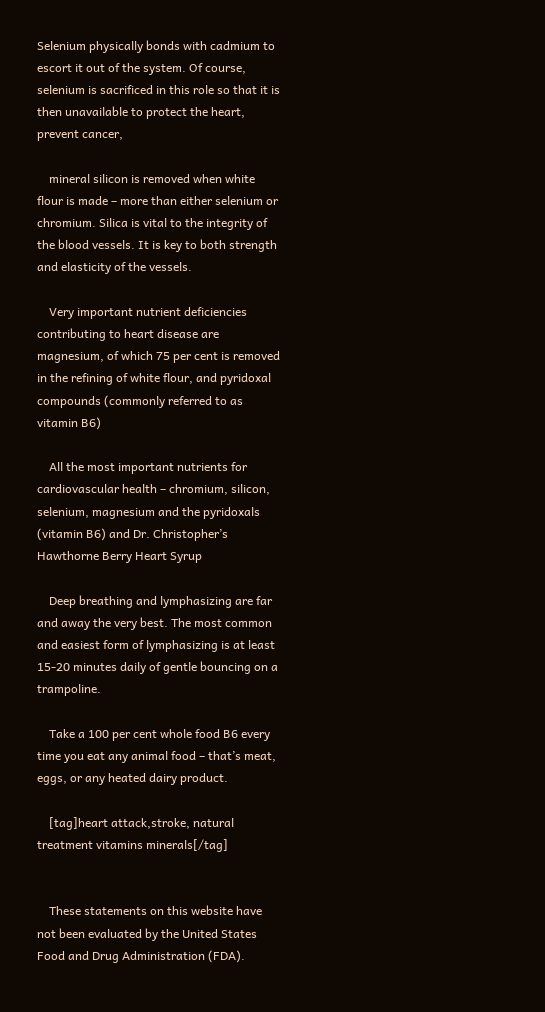Selenium physically bonds with cadmium to escort it out of the system. Of course, selenium is sacrificed in this role so that it is then unavailable to protect the heart, prevent cancer,

    mineral silicon is removed when white flour is made – more than either selenium or chromium. Silica is vital to the integrity of the blood vessels. It is key to both strength and elasticity of the vessels.

    Very important nutrient deficiencies contributing to heart disease are magnesium, of which 75 per cent is removed in the refining of white flour, and pyridoxal compounds (commonly referred to as vitamin B6)

    All the most important nutrients for cardiovascular health – chromium, silicon, selenium, magnesium and the pyridoxals (vitamin B6) and Dr. Christopher’s Hawthorne Berry Heart Syrup

    Deep breathing and lymphasizing are far and away the very best. The most common and easiest form of lymphasizing is at least 15-20 minutes daily of gentle bouncing on a trampoline.

    Take a 100 per cent whole food B6 every time you eat any animal food – that’s meat, eggs, or any heated dairy product.

    [tag]heart attack,stroke, natural treatment vitamins minerals[/tag]


    These statements on this website have not been evaluated by the United States Food and Drug Administration (FDA).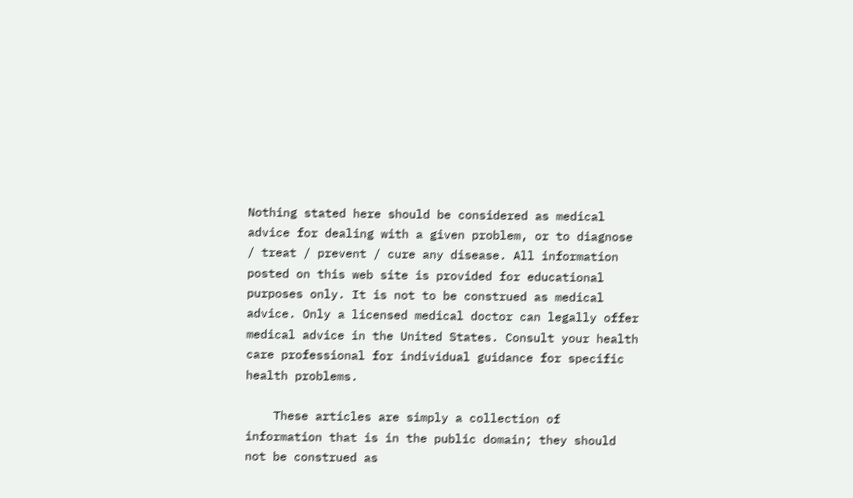Nothing stated here should be considered as medical advice for dealing with a given problem, or to diagnose / treat / prevent / cure any disease. All information posted on this web site is provided for educational purposes only. It is not to be construed as medical advice. Only a licensed medical doctor can legally offer medical advice in the United States. Consult your health care professional for individual guidance for specific health problems.

    These articles are simply a collection of information that is in the public domain; they should not be construed as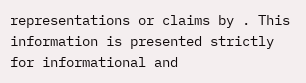representations or claims by . This information is presented strictly for informational and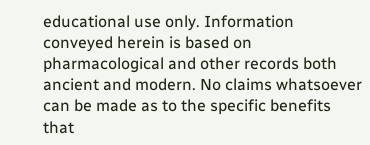educational use only. Information conveyed herein is based on pharmacological and other records both ancient and modern. No claims whatsoever can be made as to the specific benefits that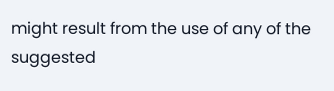might result from the use of any of the suggested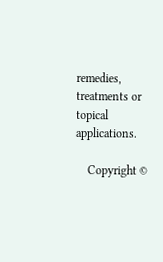remedies, treatments or topical applications.

    Copyright ©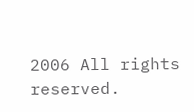2006 All rights reserved.